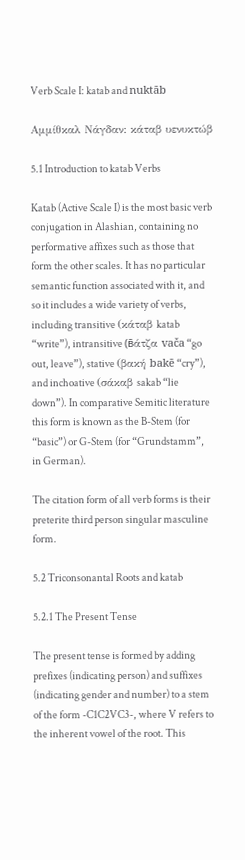Verb Scale I: katab and nuktāb

Αμμίθκαλ Νάγδαν: κάταβ υενυκτώβ

5.1 Introduction to katab Verbs

Katab (Active Scale I) is the most basic verb conjugation in Alashian, containing no performative affixes such as those that form the other scales. It has no particular semantic function associated with it, and so it includes a wide variety of verbs, including transitive (κάταβ katab “write”), intransitive (в̄άτζα vača “go out, leave”), stative (βακή bakē “cry”), and inchoative (σάκαβ sakab “lie down”). In comparative Semitic literature this form is known as the B-Stem (for “basic”) or G-Stem (for “Grundstamm”, in German).

The citation form of all verb forms is their preterite third person singular masculine form.

5.2 Triconsonantal Roots and katab

5.2.1 The Present Tense

The present tense is formed by adding prefixes (indicating person) and suffixes (indicating gender and number) to a stem of the form -C1C2VC3-, where V refers to the inherent vowel of the root. This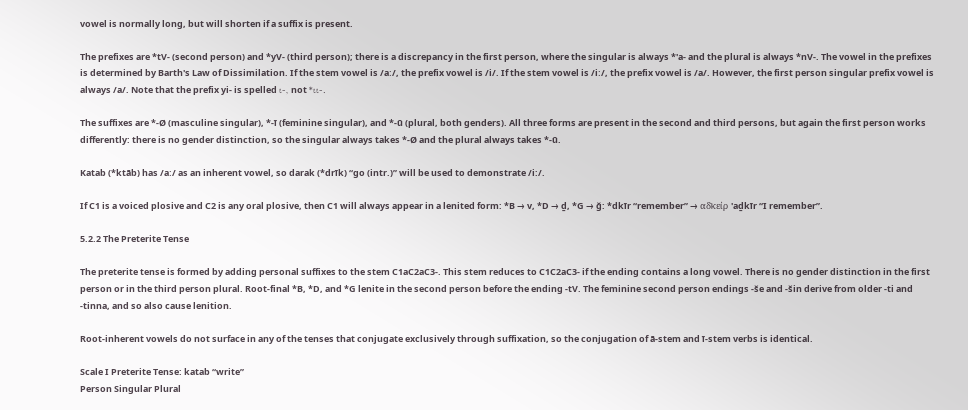vowel is normally long, but will shorten if a suffix is present.

The prefixes are *tV- (second person) and *yV- (third person); there is a discrepancy in the first person, where the singular is always *'a- and the plural is always *nV-. The vowel in the prefixes is determined by Barth's Law of Dissimilation. If the stem vowel is /aː/, the prefix vowel is /i/. If the stem vowel is /iː/, the prefix vowel is /a/. However, the first person singular prefix vowel is always /a/. Note that the prefix yi- is spelled ι-, not *ιι-.

The suffixes are *-Ø (masculine singular), *-ī (feminine singular), and *-ū (plural, both genders). All three forms are present in the second and third persons, but again the first person works differently: there is no gender distinction, so the singular always takes *-Ø and the plural always takes *-ū.

Katab (*ktāb) has /aː/ as an inherent vowel, so darak (*drīk) “go (intr.)” will be used to demonstrate /i:/.

If C1 is a voiced plosive and C2 is any oral plosive, then C1 will always appear in a lenited form: *B → v, *D → ḏ, *G → ǧ: *dkīr “remember” → αδ̄κείρ 'aḏkīr “I remember”.

5.2.2 The Preterite Tense

The preterite tense is formed by adding personal suffixes to the stem C1aC2aC3-. This stem reduces to C1C2aC3- if the ending contains a long vowel. There is no gender distinction in the first person or in the third person plural. Root-final *B, *D, and *G lenite in the second person before the ending -tV. The feminine second person endings -še and -šin derive from older -ti and -tinna, and so also cause lenition.

Root-inherent vowels do not surface in any of the tenses that conjugate exclusively through suffixation, so the conjugation of ā-stem and ī-stem verbs is identical.

Scale I Preterite Tense: katab “write”
Person Singular Plural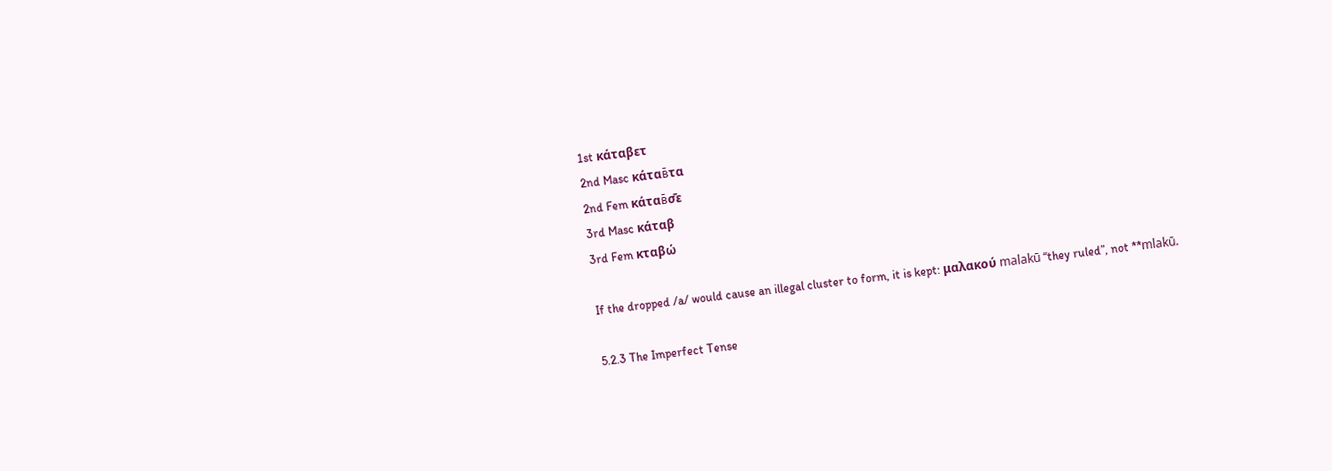1st κάταβετ
2nd Masc κάταв̄τα
2nd Fem κάταв̄σ̄ε
3rd Masc κάταβ
3rd Fem κταβώ

If the dropped /a/ would cause an illegal cluster to form, it is kept: μαλακού malakū “they ruled”, not **mlakū.

5.2.3 The Imperfect Tense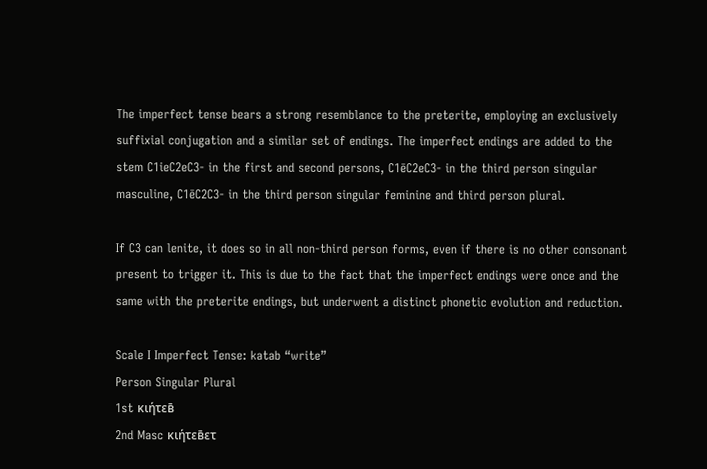The imperfect tense bears a strong resemblance to the preterite, employing an exclusively suffixial conjugation and a similar set of endings. The imperfect endings are added to the stem C1ieC2eC3- in the first and second persons, C1ēC2eC3- in the third person singular masculine, C1ēC2C3- in the third person singular feminine and third person plural.

If C3 can lenite, it does so in all non-third person forms, even if there is no other consonant present to trigger it. This is due to the fact that the imperfect endings were once and the same with the preterite endings, but underwent a distinct phonetic evolution and reduction.

Scale I Imperfect Tense: katab “write”
Person Singular Plural
1st κιήτεв̄
2nd Masc κιήτεв̄ετ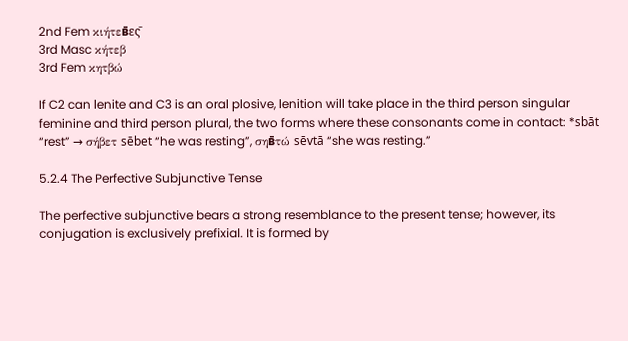2nd Fem κιήτεв̄ες̄
3rd Masc κήτεβ
3rd Fem κητβώ

If C2 can lenite and C3 is an oral plosive, lenition will take place in the third person singular feminine and third person plural, the two forms where these consonants come in contact: *sbāt “rest” → σήβετ sēbet “he was resting”, σηв̄τώ sēvtā “she was resting.”

5.2.4 The Perfective Subjunctive Tense

The perfective subjunctive bears a strong resemblance to the present tense; however, its conjugation is exclusively prefixial. It is formed by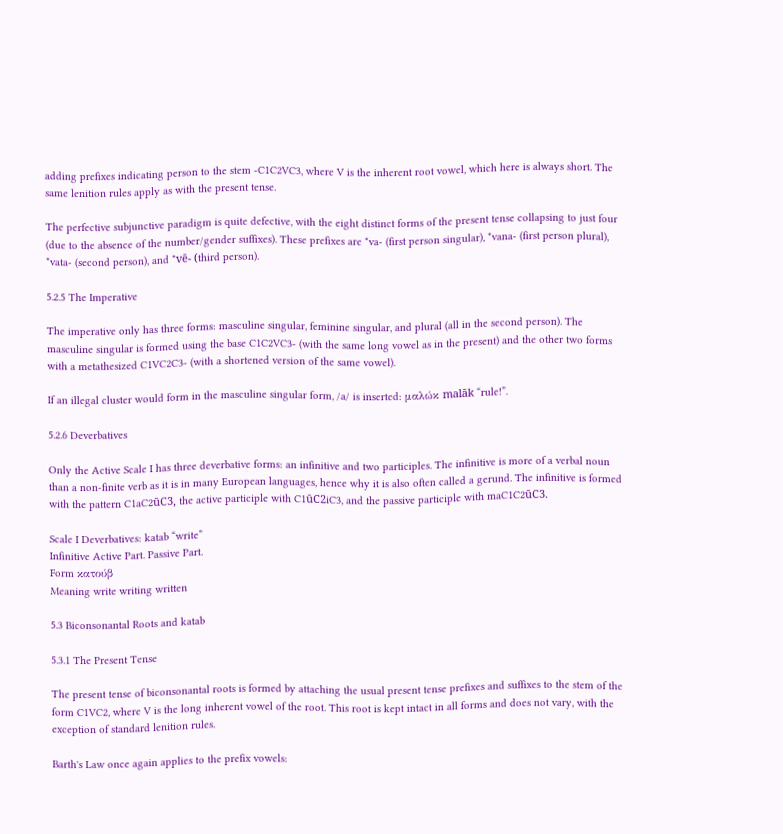adding prefixes indicating person to the stem -C1C2VC3, where V is the inherent root vowel, which here is always short. The same lenition rules apply as with the present tense.

The perfective subjunctive paradigm is quite defective, with the eight distinct forms of the present tense collapsing to just four (due to the absence of the number/gender suffixes). These prefixes are *va- (first person singular), *vana- (first person plural), *vata- (second person), and *vē- (third person).

5.2.5 The Imperative

The imperative only has three forms: masculine singular, feminine singular, and plural (all in the second person). The masculine singular is formed using the base C1C2VC3- (with the same long vowel as in the present) and the other two forms with a metathesized C1VC2C3- (with a shortened version of the same vowel).

If an illegal cluster would form in the masculine singular form, /a/ is inserted: μαλώκ malāk “rule!”.

5.2.6 Deverbatives

Only the Active Scale I has three deverbative forms: an infinitive and two participles. The infinitive is more of a verbal noun than a non-finite verb as it is in many European languages, hence why it is also often called a gerund. The infinitive is formed with the pattern C1aC2ūC3, the active participle with C1ūC2iC3, and the passive participle with maC1C2ūC3.

Scale I Deverbatives: katab “write”
Infinitive Active Part. Passive Part.
Form κατούβ
Meaning write writing written

5.3 Biconsonantal Roots and katab

5.3.1 The Present Tense

The present tense of biconsonantal roots is formed by attaching the usual present tense prefixes and suffixes to the stem of the form C1VC2, where V is the long inherent vowel of the root. This root is kept intact in all forms and does not vary, with the exception of standard lenition rules.

Barth's Law once again applies to the prefix vowels: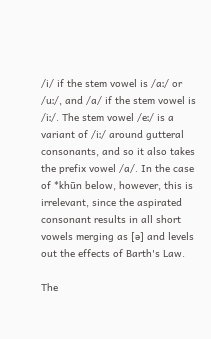/i/ if the stem vowel is /aː/ or /uː/, and /a/ if the stem vowel is /iː/. The stem vowel /eː/ is a variant of /iː/ around gutteral consonants, and so it also takes the prefix vowel /a/. In the case of *khūn below, however, this is irrelevant, since the aspirated consonant results in all short vowels merging as [ə] and levels out the effects of Barth's Law.

The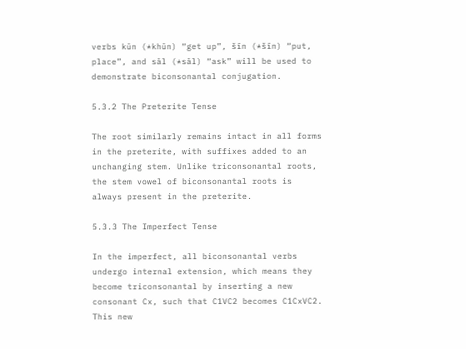verbs kūn (*khūn) “get up”, šīn (*šīn) “put, place”, and sāl (*sāl) “ask” will be used to demonstrate biconsonantal conjugation.

5.3.2 The Preterite Tense

The root similarly remains intact in all forms in the preterite, with suffixes added to an unchanging stem. Unlike triconsonantal roots, the stem vowel of biconsonantal roots is always present in the preterite.

5.3.3 The Imperfect Tense

In the imperfect, all biconsonantal verbs undergo internal extension, which means they become triconsonantal by inserting a new consonant Cx, such that C1VC2 becomes C1CxVC2. This new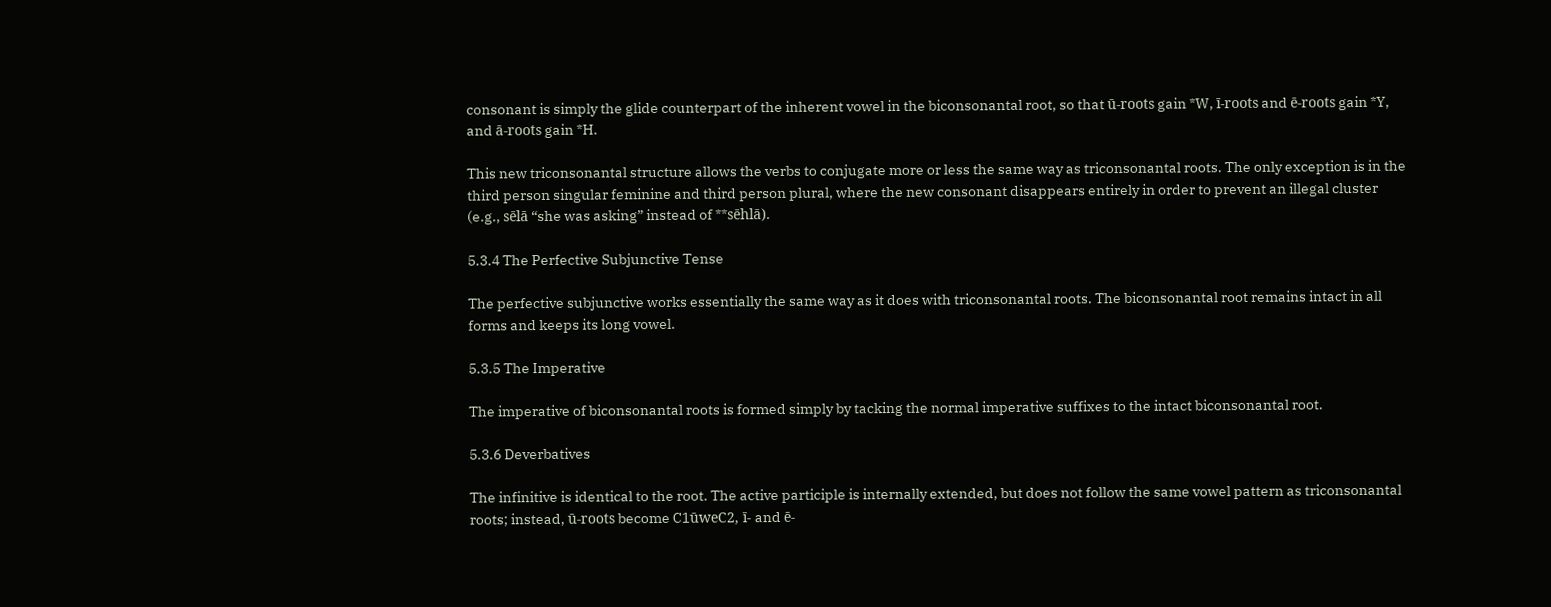consonant is simply the glide counterpart of the inherent vowel in the biconsonantal root, so that ū-roots gain *W, ī-roots and ē-roots gain *Y, and ā-roots gain *H.

This new triconsonantal structure allows the verbs to conjugate more or less the same way as triconsonantal roots. The only exception is in the third person singular feminine and third person plural, where the new consonant disappears entirely in order to prevent an illegal cluster (e.g., sēlā “she was asking” instead of **sēhlā).

5.3.4 The Perfective Subjunctive Tense

The perfective subjunctive works essentially the same way as it does with triconsonantal roots. The biconsonantal root remains intact in all forms and keeps its long vowel.

5.3.5 The Imperative

The imperative of biconsonantal roots is formed simply by tacking the normal imperative suffixes to the intact biconsonantal root.

5.3.6 Deverbatives

The infinitive is identical to the root. The active participle is internally extended, but does not follow the same vowel pattern as triconsonantal roots; instead, ū-roots become C1ūweC2, ī- and ē-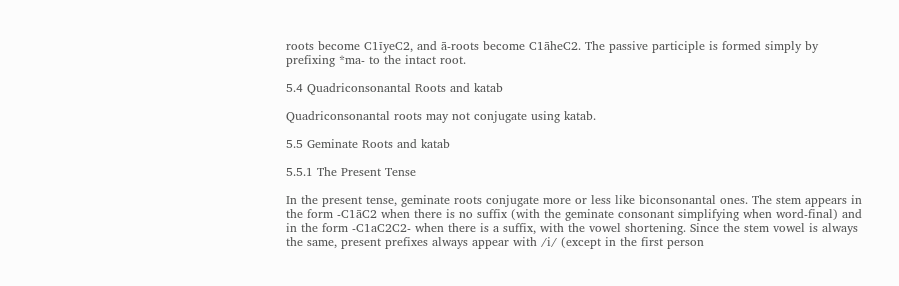roots become C1īyeC2, and ā-roots become C1āheC2. The passive participle is formed simply by prefixing *ma- to the intact root.

5.4 Quadriconsonantal Roots and katab

Quadriconsonantal roots may not conjugate using katab.

5.5 Geminate Roots and katab

5.5.1 The Present Tense

In the present tense, geminate roots conjugate more or less like biconsonantal ones. The stem appears in the form -C1āC2 when there is no suffix (with the geminate consonant simplifying when word-final) and in the form -C1aC2C2- when there is a suffix, with the vowel shortening. Since the stem vowel is always the same, present prefixes always appear with /i/ (except in the first person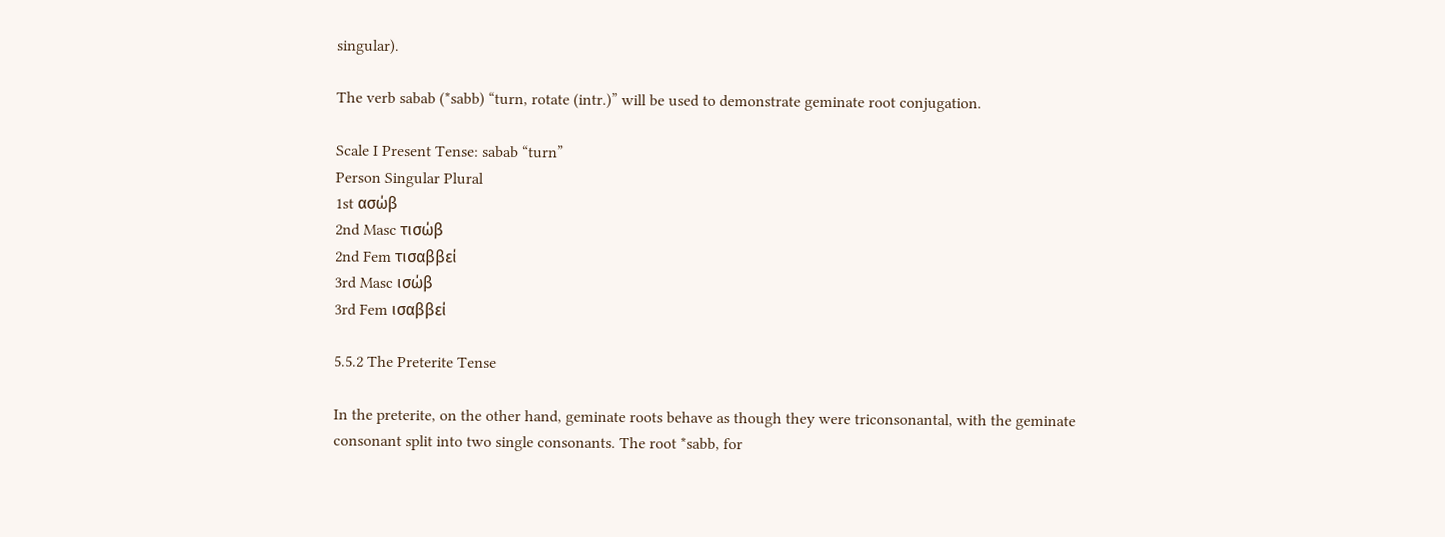singular).

The verb sabab (*sabb) “turn, rotate (intr.)” will be used to demonstrate geminate root conjugation.

Scale I Present Tense: sabab “turn”
Person Singular Plural
1st ασώβ
2nd Masc τισώβ
2nd Fem τισαββεί
3rd Masc ισώβ
3rd Fem ισαββεί

5.5.2 The Preterite Tense

In the preterite, on the other hand, geminate roots behave as though they were triconsonantal, with the geminate consonant split into two single consonants. The root *sabb, for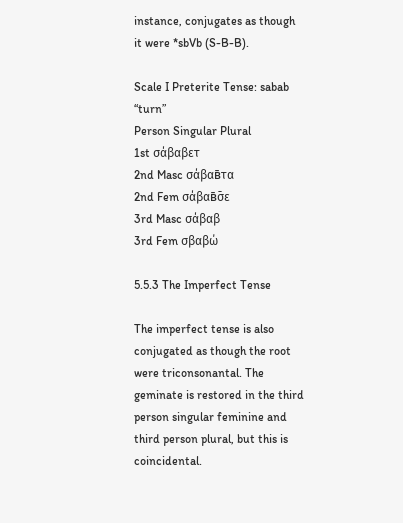instance, conjugates as though it were *sbVb (S-B-B).

Scale I Preterite Tense: sabab “turn”
Person Singular Plural
1st σάβαβετ
2nd Masc σάβαв̄τα
2nd Fem σάβαв̄σ̄ε
3rd Masc σάβαβ
3rd Fem σβαβώ

5.5.3 The Imperfect Tense

The imperfect tense is also conjugated as though the root were triconsonantal. The geminate is restored in the third person singular feminine and third person plural, but this is coincidental.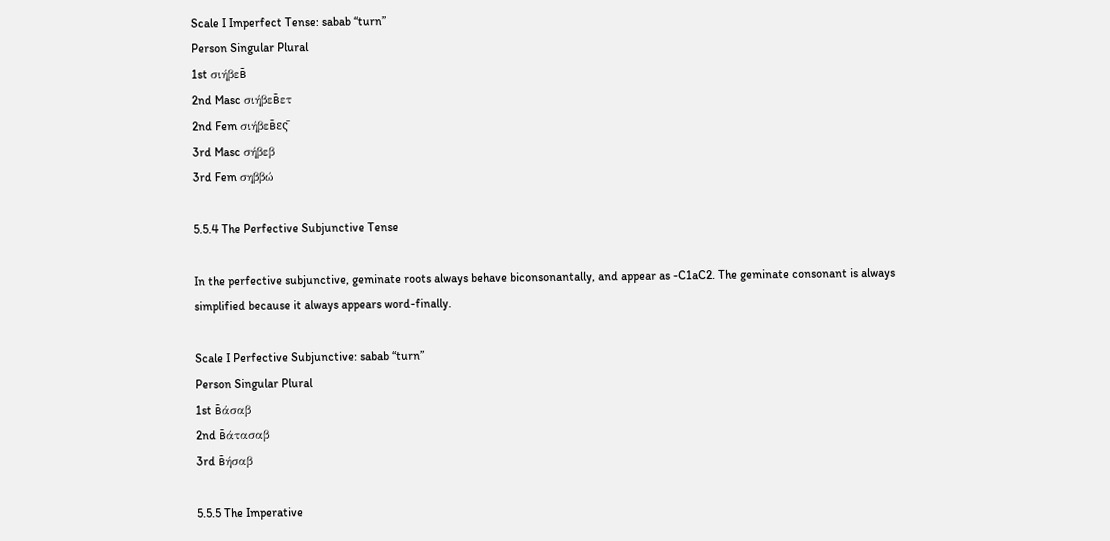Scale I Imperfect Tense: sabab “turn”
Person Singular Plural
1st σιήβεв̄
2nd Masc σιήβεв̄ετ
2nd Fem σιήβεв̄ες̄
3rd Masc σήβεβ
3rd Fem σηββώ

5.5.4 The Perfective Subjunctive Tense

In the perfective subjunctive, geminate roots always behave biconsonantally, and appear as -C1aC2. The geminate consonant is always simplified because it always appears word-finally.

Scale I Perfective Subjunctive: sabab “turn”
Person Singular Plural
1st в̄άσαβ
2nd в̄άτασαβ
3rd в̄ήσαβ

5.5.5 The Imperative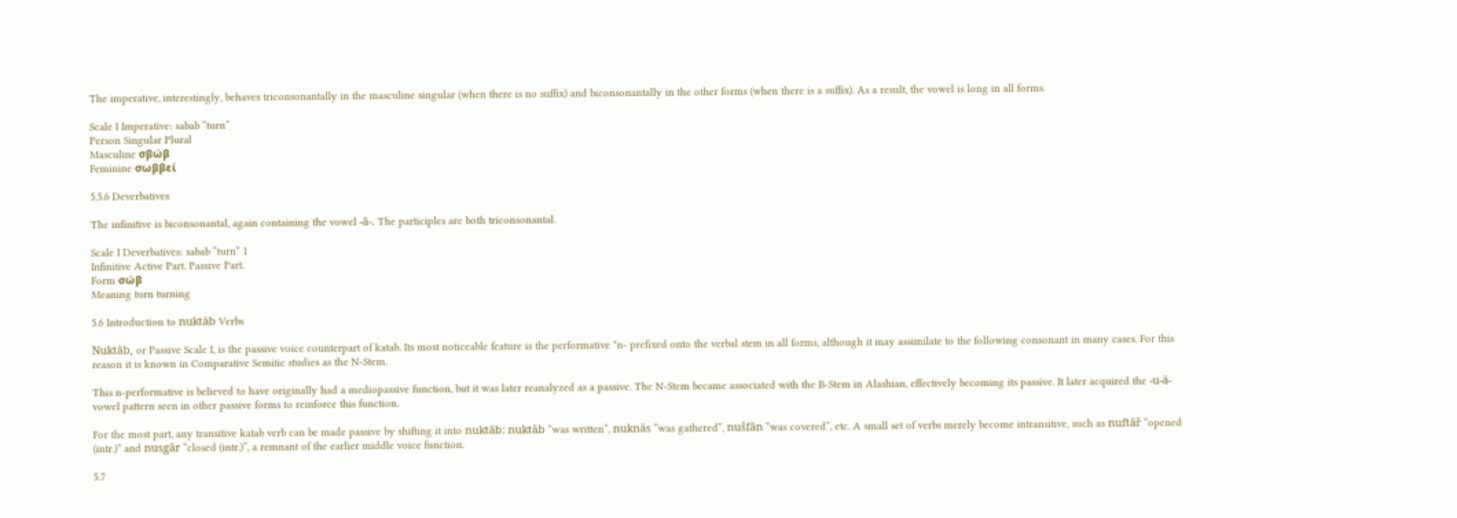The imperative, interestingly, behaves triconsonantally in the masculine singular (when there is no suffix) and biconsonantally in the other forms (when there is a suffix). As a result, the vowel is long in all forms.

Scale I Imperative: sabab “turn”
Person Singular Plural
Masculine σβώβ
Feminine σωββεί

5.5.6 Deverbatives

The infinitive is biconsonantal, again containing the vowel -ā-. The participles are both triconsonantal.

Scale I Deverbatives: sabab “turn” 1
Infinitive Active Part. Passive Part.
Form σώβ
Meaning turn turning

5.6 Introduction to nuktāb Verbs

Nuktāb, or Passive Scale I, is the passive voice counterpart of katab. Its most noticeable feature is the performative *n- prefixed onto the verbal stem in all forms, although it may assimilate to the following consonant in many cases. For this reason it is known in Comparative Semitic studies as the N-Stem.

This n-performative is believed to have originally had a mediopassive function, but it was later reanalyzed as a passive. The N-Stem became associated with the B-Stem in Alashian, effectively becoming its passive. It later acquired the -u-ā- vowel pattern seen in other passive forms to reinforce this function.

For the most part, any transitive katab verb can be made passive by shifting it into nuktāb: nuktāb “was written”, nuknās “was gathered”, nušfān “was covered”, etc. A small set of verbs merely become intransitive, such as nuftāř “opened (intr.)” and nusgār “closed (intr.)”, a remnant of the earlier middle voice function.

5.7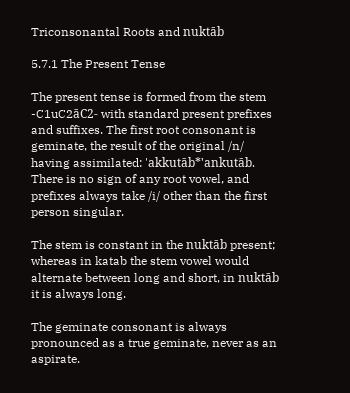Triconsonantal Roots and nuktāb

5.7.1 The Present Tense

The present tense is formed from the stem -C1uC2āC2- with standard present prefixes and suffixes. The first root consonant is geminate, the result of the original /n/ having assimilated: 'akkutāb*'ankutāb. There is no sign of any root vowel, and prefixes always take /i/ other than the first person singular.

The stem is constant in the nuktāb present; whereas in katab the stem vowel would alternate between long and short, in nuktāb it is always long.

The geminate consonant is always pronounced as a true geminate, never as an aspirate.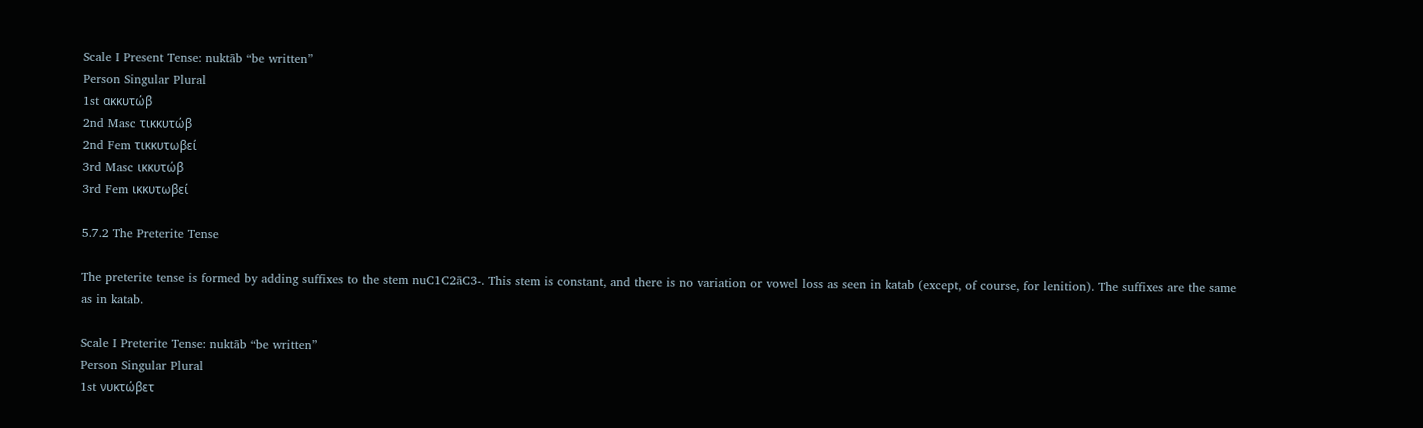Scale I Present Tense: nuktāb “be written”
Person Singular Plural
1st ακκυτώβ
2nd Masc τικκυτώβ
2nd Fem τικκυτωβεί
3rd Masc ικκυτώβ
3rd Fem ικκυτωβεί

5.7.2 The Preterite Tense

The preterite tense is formed by adding suffixes to the stem nuC1C2āC3-. This stem is constant, and there is no variation or vowel loss as seen in katab (except, of course, for lenition). The suffixes are the same as in katab.

Scale I Preterite Tense: nuktāb “be written”
Person Singular Plural
1st νυκτώβετ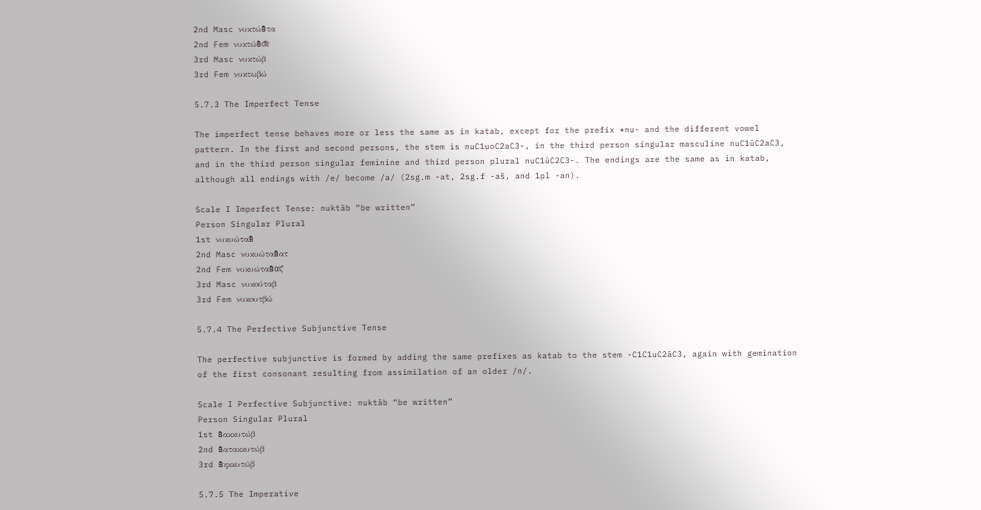2nd Masc νυκτώв̄τα
2nd Fem νυκτώв̄σ̄ε
3rd Masc νυκτώβ
3rd Fem νυκτωβώ

5.7.3 The Imperfect Tense

The imperfect tense behaves more or less the same as in katab, except for the prefix *nu- and the different vowel pattern. In the first and second persons, the stem is nuC1uoC2aC3-, in the third person singular masculine nuC1ūC2aC3, and in the third person singular feminine and third person plural nuC1ūC2C3-. The endings are the same as in katab, although all endings with /e/ become /a/ (2sg.m -at, 2sg.f -aš, and 1pl -an).

Scale I Imperfect Tense: nuktāb “be written”
Person Singular Plural
1st νυκυώταв̄
2nd Masc νυκυώταв̄ατ
2nd Fem νυκυώταв̄ας̄
3rd Masc νυκούταβ
3rd Fem νυκουτβώ

5.7.4 The Perfective Subjunctive Tense

The perfective subjunctive is formed by adding the same prefixes as katab to the stem -C1C1uC2āC3, again with gemination of the first consonant resulting from assimilation of an older /n/.

Scale I Perfective Subjunctive: nuktāb “be written”
Person Singular Plural
1st в̄ακκυτώβ
2nd в̄ατακκυτώβ
3rd в̄ηκκυτώβ

5.7.5 The Imperative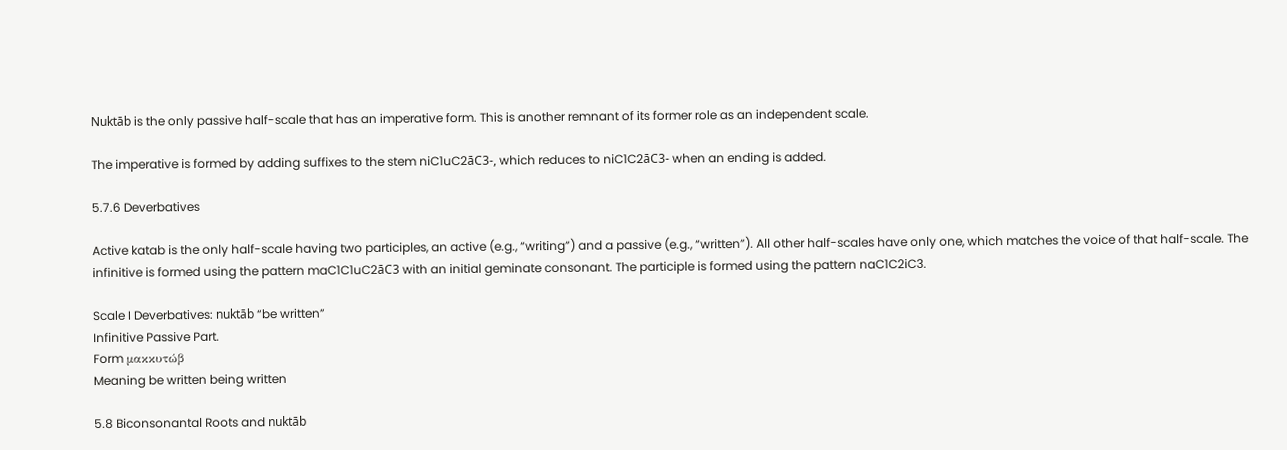Nuktāb is the only passive half-scale that has an imperative form. This is another remnant of its former role as an independent scale.

The imperative is formed by adding suffixes to the stem niC1uC2āC3-, which reduces to niC1C2āC3- when an ending is added.

5.7.6 Deverbatives

Active katab is the only half-scale having two participles, an active (e.g., “writing”) and a passive (e.g., “written”). All other half-scales have only one, which matches the voice of that half-scale. The infinitive is formed using the pattern maC1C1uC2āC3 with an initial geminate consonant. The participle is formed using the pattern naC1C2iC3.

Scale I Deverbatives: nuktāb “be written”
Infinitive Passive Part.
Form μακκυτώβ
Meaning be written being written

5.8 Biconsonantal Roots and nuktāb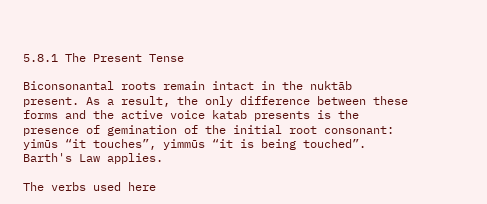5.8.1 The Present Tense

Biconsonantal roots remain intact in the nuktāb present. As a result, the only difference between these forms and the active voice katab presents is the presence of gemination of the initial root consonant: yimūs “it touches”, yimmūs “it is being touched”. Barth's Law applies.

The verbs used here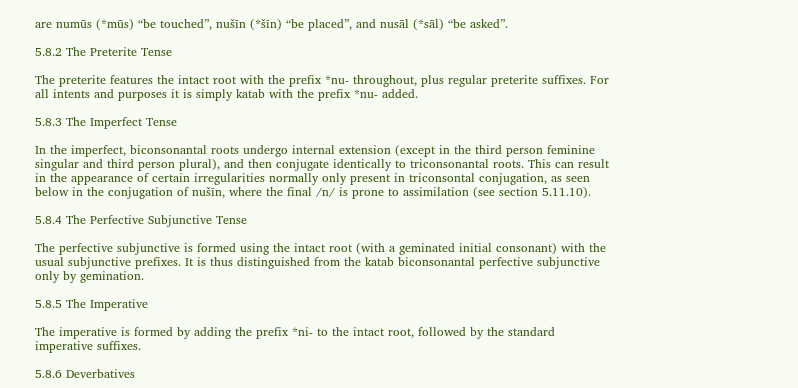are numūs (*mūs) “be touched”, nušīn (*šīn) “be placed”, and nusāl (*sāl) “be asked”.

5.8.2 The Preterite Tense

The preterite features the intact root with the prefix *nu- throughout, plus regular preterite suffixes. For all intents and purposes it is simply katab with the prefix *nu- added.

5.8.3 The Imperfect Tense

In the imperfect, biconsonantal roots undergo internal extension (except in the third person feminine singular and third person plural), and then conjugate identically to triconsonantal roots. This can result in the appearance of certain irregularities normally only present in triconsontal conjugation, as seen below in the conjugation of nušīn, where the final /n/ is prone to assimilation (see section 5.11.10).

5.8.4 The Perfective Subjunctive Tense

The perfective subjunctive is formed using the intact root (with a geminated initial consonant) with the usual subjunctive prefixes. It is thus distinguished from the katab biconsonantal perfective subjunctive only by gemination.

5.8.5 The Imperative

The imperative is formed by adding the prefix *ni- to the intact root, followed by the standard imperative suffixes.

5.8.6 Deverbatives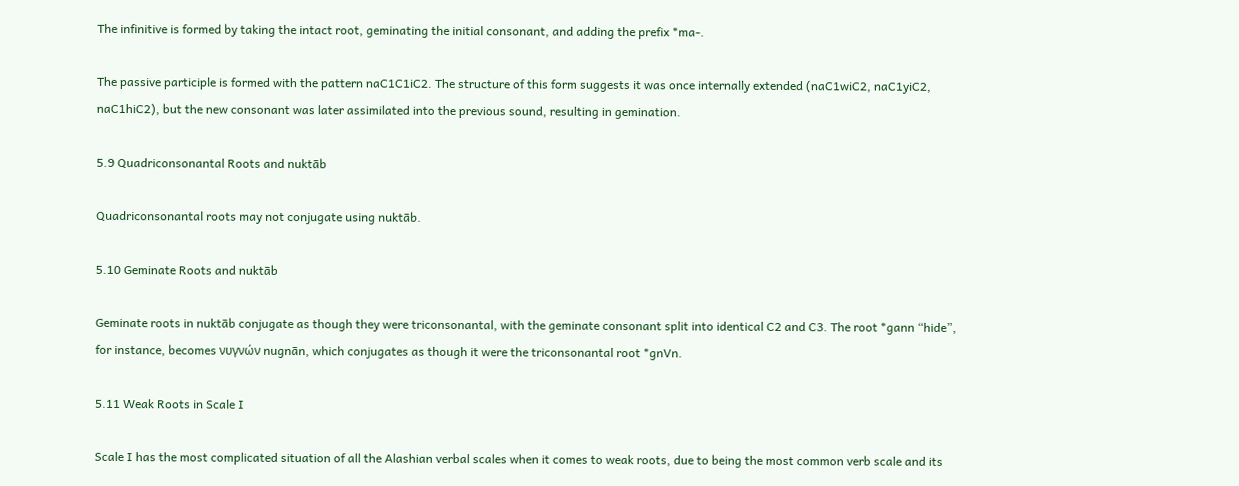The infinitive is formed by taking the intact root, geminating the initial consonant, and adding the prefix *ma-.

The passive participle is formed with the pattern naC1C1iC2. The structure of this form suggests it was once internally extended (naC1wiC2, naC1yiC2, naC1hiC2), but the new consonant was later assimilated into the previous sound, resulting in gemination.

5.9 Quadriconsonantal Roots and nuktāb

Quadriconsonantal roots may not conjugate using nuktāb.

5.10 Geminate Roots and nuktāb

Geminate roots in nuktāb conjugate as though they were triconsonantal, with the geminate consonant split into identical C2 and C3. The root *gann “hide”, for instance, becomes νυγνών nugnān, which conjugates as though it were the triconsonantal root *gnVn.

5.11 Weak Roots in Scale I

Scale I has the most complicated situation of all the Alashian verbal scales when it comes to weak roots, due to being the most common verb scale and its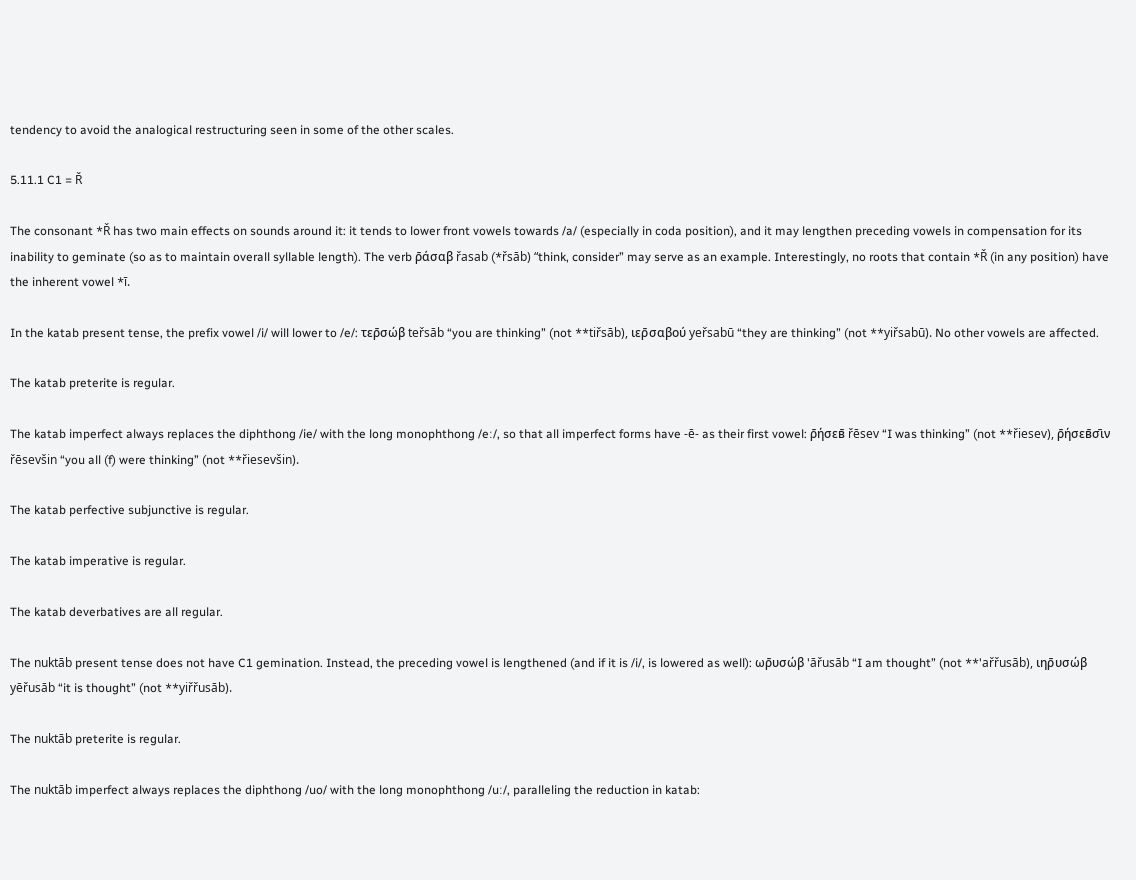tendency to avoid the analogical restructuring seen in some of the other scales.

5.11.1 C1 = Ř

The consonant *Ř has two main effects on sounds around it: it tends to lower front vowels towards /a/ (especially in coda position), and it may lengthen preceding vowels in compensation for its inability to geminate (so as to maintain overall syllable length). The verb ρ̄άσαβ řasab (*řsāb) “think, consider” may serve as an example. Interestingly, no roots that contain *Ř (in any position) have the inherent vowel *ī.

In the katab present tense, the prefix vowel /i/ will lower to /e/: τερ̄σώβ teřsāb “you are thinking” (not **tiřsāb), ιερ̄σαβού yeřsabū “they are thinking” (not **yiřsabū). No other vowels are affected.

The katab preterite is regular.

The katab imperfect always replaces the diphthong /ie/ with the long monophthong /eː/, so that all imperfect forms have -ē- as their first vowel: ρ̄ήσεв̄ řēsev “I was thinking” (not **řiesev), ρ̄ήσεв̄σ̄ιν řēsevšin “you all (f) were thinking” (not **řiesevšin).

The katab perfective subjunctive is regular.

The katab imperative is regular.

The katab deverbatives are all regular.

The nuktāb present tense does not have C1 gemination. Instead, the preceding vowel is lengthened (and if it is /i/, is lowered as well): ωρ̄υσώβ 'āřusāb “I am thought” (not **'ařřusāb), ιηρ̄υσώβ yēřusāb “it is thought” (not **yiřřusāb).

The nuktāb preterite is regular.

The nuktāb imperfect always replaces the diphthong /uo/ with the long monophthong /uː/, paralleling the reduction in katab: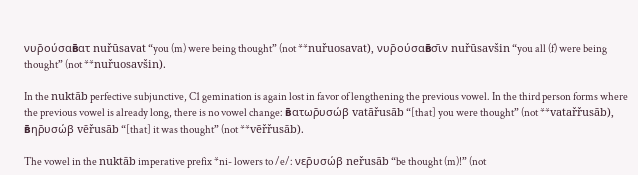νυρ̄ούσαв̄ατ nuřūsavat “you (m) were being thought” (not **nuřuosavat), νυρ̄ούσαв̄σ̄ιν nuřūsavšin “you all (f) were being thought” (not **nuřuosavšin).

In the nuktāb perfective subjunctive, C1 gemination is again lost in favor of lengthening the previous vowel. In the third person forms where the previous vowel is already long, there is no vowel change: в̄ατωρ̄υσώβ vatāřusāb “[that] you were thought” (not **vatařřusāb), в̄ηρ̄υσώβ vēřusāb “[that] it was thought” (not **vēřřusāb).

The vowel in the nuktāb imperative prefix *ni- lowers to /e/: νερ̄υσώβ neřusāb “be thought (m)!” (not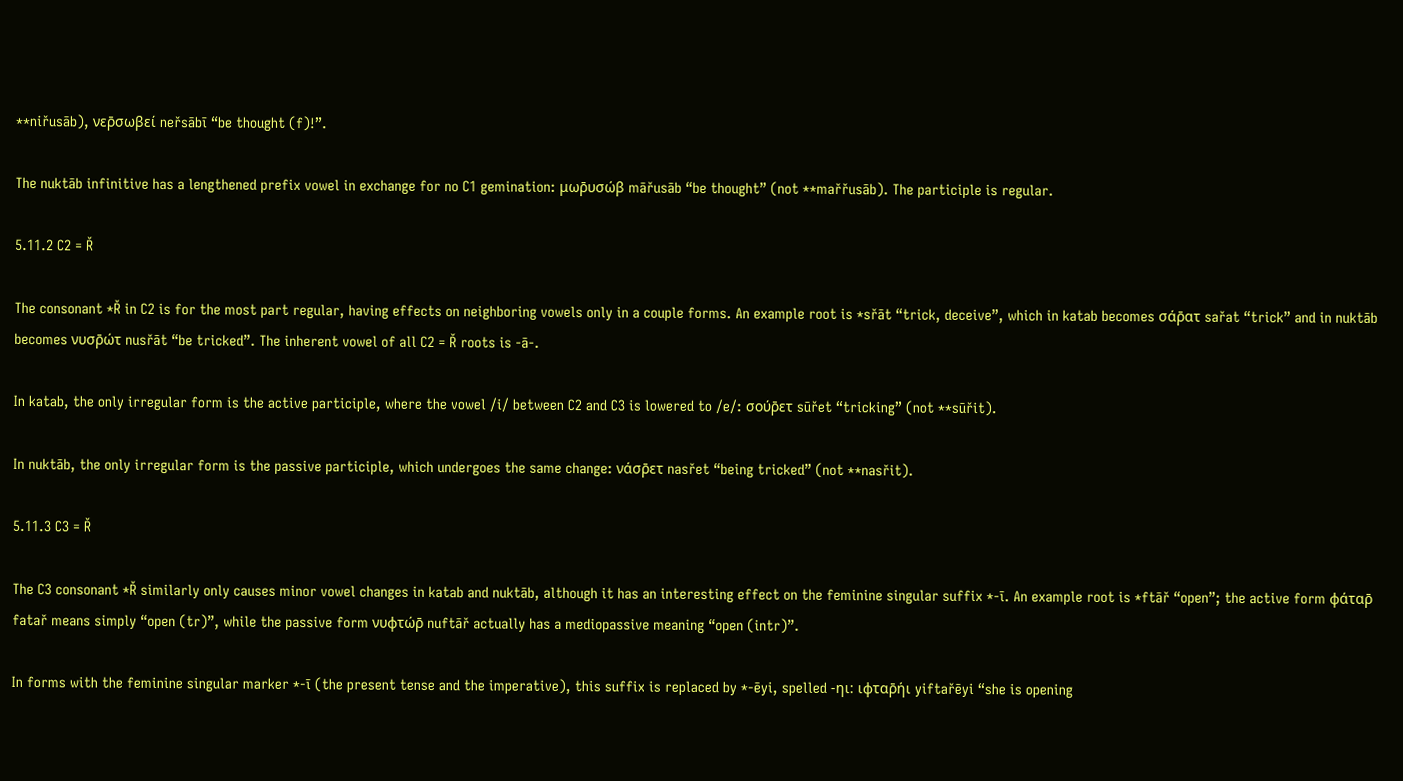**niřusāb), νερ̄σωβεί neřsābī “be thought (f)!”.

The nuktāb infinitive has a lengthened prefix vowel in exchange for no C1 gemination: μωρ̄υσώβ māřusāb “be thought” (not **mařřusāb). The participle is regular.

5.11.2 C2 = Ř

The consonant *Ř in C2 is for the most part regular, having effects on neighboring vowels only in a couple forms. An example root is *sřāt “trick, deceive”, which in katab becomes σάρ̄ατ sařat “trick” and in nuktāb becomes νυσρ̄ώτ nusřāt “be tricked”. The inherent vowel of all C2 = Ř roots is -ā-.

In katab, the only irregular form is the active participle, where the vowel /i/ between C2 and C3 is lowered to /e/: σούρ̄ετ sūřet “tricking” (not **sūřit).

In nuktāb, the only irregular form is the passive participle, which undergoes the same change: νάσρ̄ετ nasřet “being tricked” (not **nasřit).

5.11.3 C3 = Ř

The C3 consonant *Ř similarly only causes minor vowel changes in katab and nuktāb, although it has an interesting effect on the feminine singular suffix *-ī. An example root is *ftāř “open”; the active form φάταρ̄ fatař means simply “open (tr)”, while the passive form νυφτώρ̄ nuftāř actually has a mediopassive meaning “open (intr)”.

In forms with the feminine singular marker *-ī (the present tense and the imperative), this suffix is replaced by *-ēyi, spelled -ηι: ιφταρ̄ήι yiftařēyi “she is opening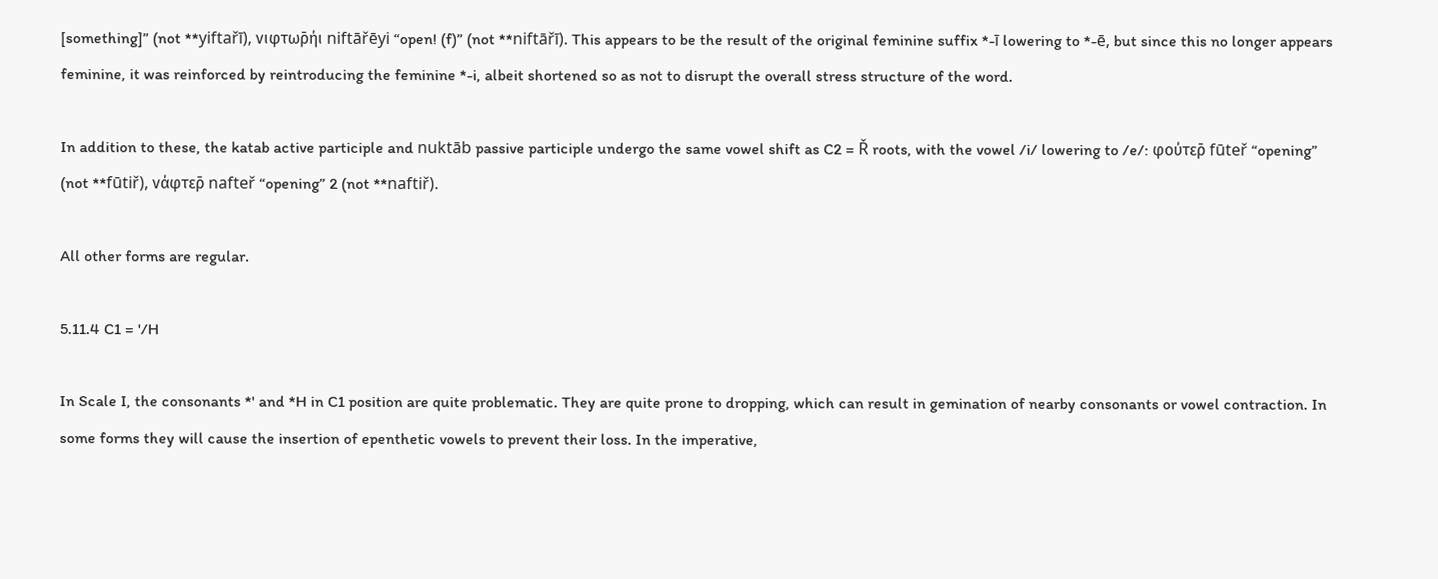[something]” (not **yiftařī), νιφτωρ̄ήι niftāřēyi “open! (f)” (not **niftāřī). This appears to be the result of the original feminine suffix *-ī lowering to *-ē, but since this no longer appears feminine, it was reinforced by reintroducing the feminine *-i, albeit shortened so as not to disrupt the overall stress structure of the word.

In addition to these, the katab active participle and nuktāb passive participle undergo the same vowel shift as C2 = Ř roots, with the vowel /i/ lowering to /e/: φούτερ̄ fūteř “opening” (not **fūtiř), νάφτερ̄ nafteř “opening” 2 (not **naftiř).

All other forms are regular.

5.11.4 C1 = '/H

In Scale I, the consonants *' and *H in C1 position are quite problematic. They are quite prone to dropping, which can result in gemination of nearby consonants or vowel contraction. In some forms they will cause the insertion of epenthetic vowels to prevent their loss. In the imperative,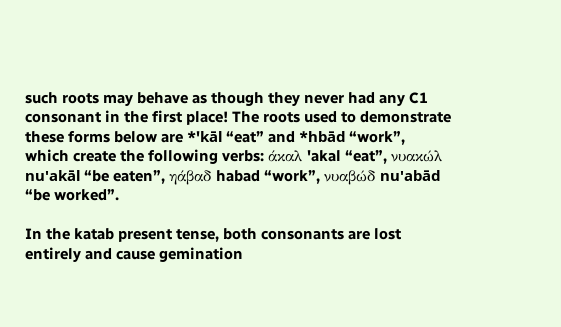such roots may behave as though they never had any C1 consonant in the first place! The roots used to demonstrate these forms below are *'kāl “eat” and *hbād “work”, which create the following verbs: άκαλ 'akal “eat”, νυακώλ nu'akāl “be eaten”, ηάβαδ habad “work”, νυαβώδ nu'abād “be worked”.

In the katab present tense, both consonants are lost entirely and cause gemination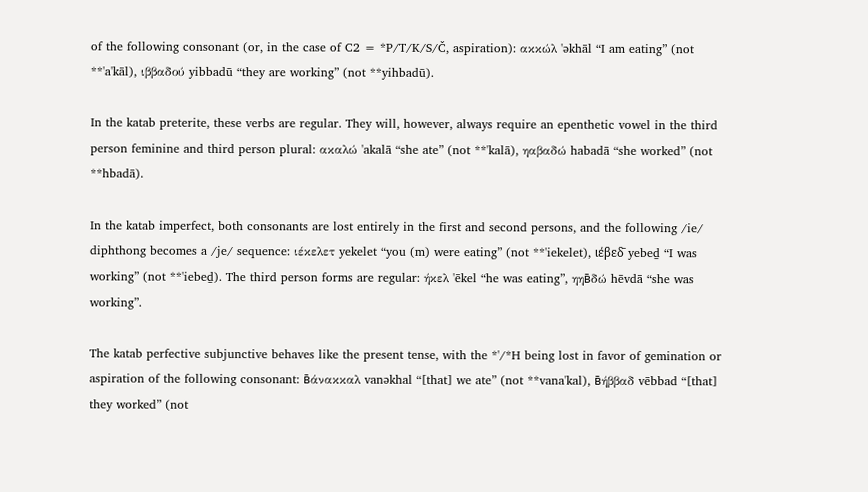of the following consonant (or, in the case of C2 = *P/T/K/S/Č, aspiration): ακκώλ 'əkhāl “I am eating” (not **'a'kāl), ιββαδού yibbadū “they are working” (not **yihbadū).

In the katab preterite, these verbs are regular. They will, however, always require an epenthetic vowel in the third person feminine and third person plural: ακαλώ 'akalā “she ate” (not **'kalā), ηαβαδώ habadā “she worked” (not **hbadā).

In the katab imperfect, both consonants are lost entirely in the first and second persons, and the following /ie/ diphthong becomes a /je/ sequence: ιέκελετ yekelet “you (m) were eating” (not **'iekelet), ιέβεδ̄ yebeḏ “I was working” (not **'iebeḏ). The third person forms are regular: ήκελ 'ēkel “he was eating”, ηηв̄δώ hēvdā “she was working”.

The katab perfective subjunctive behaves like the present tense, with the *'/*H being lost in favor of gemination or aspiration of the following consonant: в̄άνακκαλ vanəkhal “[that] we ate” (not **vana'kal), в̄ήββαδ vēbbad “[that] they worked” (not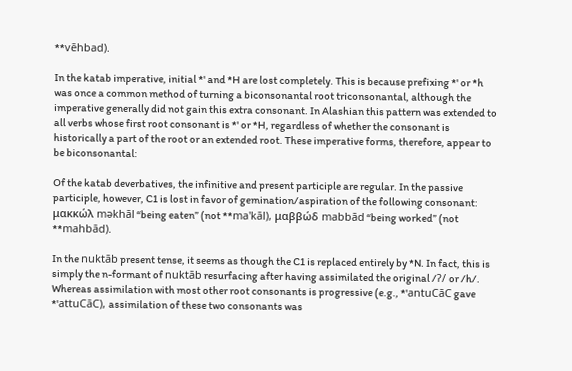**vēhbad).

In the katab imperative, initial *' and *H are lost completely. This is because prefixing *' or *h was once a common method of turning a biconsonantal root triconsonantal, although the imperative generally did not gain this extra consonant. In Alashian this pattern was extended to all verbs whose first root consonant is *' or *H, regardless of whether the consonant is historically a part of the root or an extended root. These imperative forms, therefore, appear to be biconsonantal:

Of the katab deverbatives, the infinitive and present participle are regular. In the passive participle, however, C1 is lost in favor of gemination/aspiration of the following consonant: μακκώλ məkhāl “being eaten” (not **ma'kāl), μαββώδ mabbād “being worked” (not **mahbād).

In the nuktāb present tense, it seems as though the C1 is replaced entirely by *N. In fact, this is simply the n-formant of nuktāb resurfacing after having assimilated the original /ʔ/ or /h/. Whereas assimilation with most other root consonants is progressive (e.g., *'antuCāC gave *'attuCāC), assimilation of these two consonants was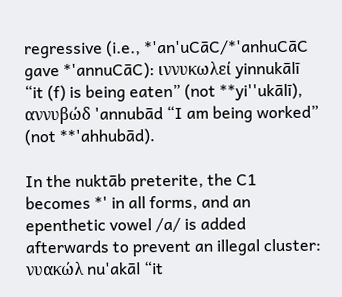regressive (i.e., *'an'uCāC/*'anhuCāC gave *'annuCāC): ιννυκωλεί yinnukālī “it (f) is being eaten” (not **yi''ukālī), αννυβώδ 'annubād “I am being worked” (not **'ahhubād).

In the nuktāb preterite, the C1 becomes *' in all forms, and an epenthetic vowel /a/ is added afterwards to prevent an illegal cluster: νυακώλ nu'akāl “it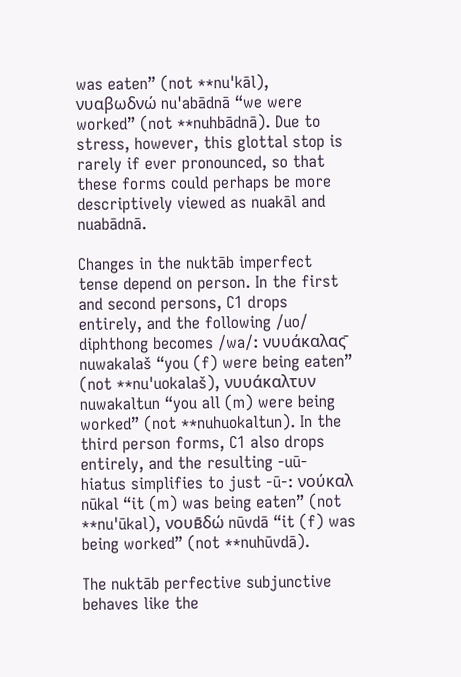was eaten” (not **nu'kāl), νυαβωδνώ nu'abādnā “we were worked” (not **nuhbādnā). Due to stress, however, this glottal stop is rarely if ever pronounced, so that these forms could perhaps be more descriptively viewed as nuakāl and nuabādnā.

Changes in the nuktāb imperfect tense depend on person. In the first and second persons, C1 drops entirely, and the following /uo/ diphthong becomes /wa/: νυυάκαλας̄ nuwakalaš “you (f) were being eaten” (not **nu'uokalaš), νυυάκαλτυν nuwakaltun “you all (m) were being worked” (not **nuhuokaltun). In the third person forms, C1 also drops entirely, and the resulting -uū- hiatus simplifies to just -ū-: νούκαλ nūkal “it (m) was being eaten” (not **nu'ūkal), νουв̄δώ nūvdā “it (f) was being worked” (not **nuhūvdā).

The nuktāb perfective subjunctive behaves like the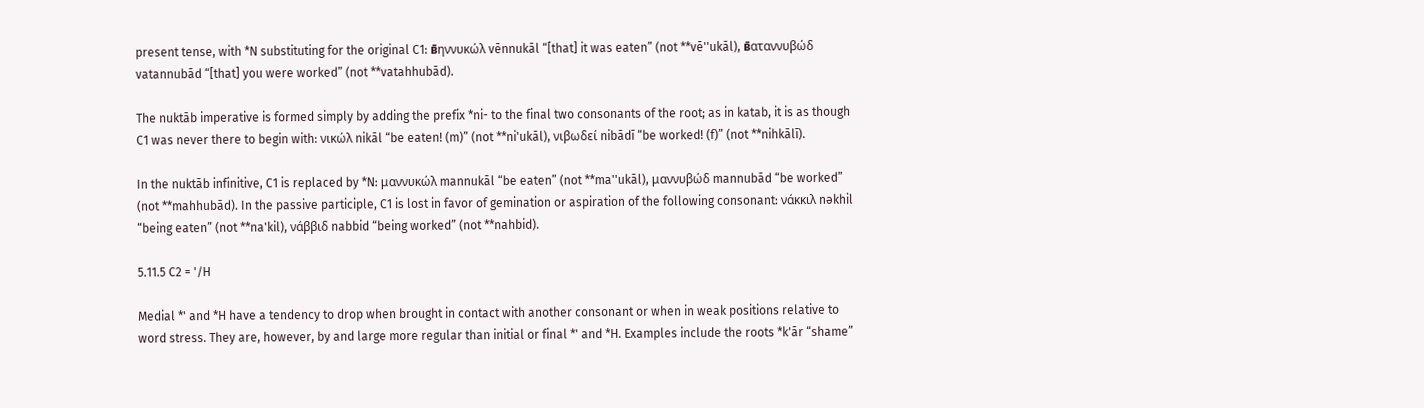present tense, with *N substituting for the original C1: в̄ηννυκώλ vēnnukāl “[that] it was eaten” (not **vē''ukāl), в̄αταννυβώδ vatannubād “[that] you were worked” (not **vatahhubād).

The nuktāb imperative is formed simply by adding the prefix *ni- to the final two consonants of the root; as in katab, it is as though C1 was never there to begin with: νικώλ nikāl “be eaten! (m)” (not **ni'ukāl), νιβωδεί nibādī “be worked! (f)” (not **nihkālī).

In the nuktāb infinitive, C1 is replaced by *N: μαννυκώλ mannukāl “be eaten” (not **ma''ukāl), μαννυβώδ mannubād “be worked” (not **mahhubād). In the passive participle, C1 is lost in favor of gemination or aspiration of the following consonant: νάκκιλ nəkhil “being eaten” (not **na'kil), νάββιδ nabbid “being worked” (not **nahbid).

5.11.5 C2 = '/H

Medial *' and *H have a tendency to drop when brought in contact with another consonant or when in weak positions relative to word stress. They are, however, by and large more regular than initial or final *' and *H. Examples include the roots *k'ār “shame”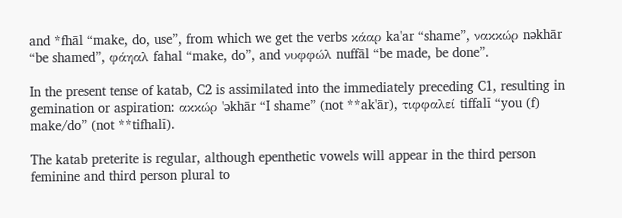and *fhāl “make, do, use”, from which we get the verbs κάαρ ka'ar “shame”, νακκώρ nəkhār “be shamed”, φάηαλ fahal “make, do”, and νυφφώλ nuffāl “be made, be done”.

In the present tense of katab, C2 is assimilated into the immediately preceding C1, resulting in gemination or aspiration: ακκώρ 'əkhār “I shame” (not **ak'ār), τιφφαλεί tiffalī “you (f) make/do” (not **tifhalī).

The katab preterite is regular, although epenthetic vowels will appear in the third person feminine and third person plural to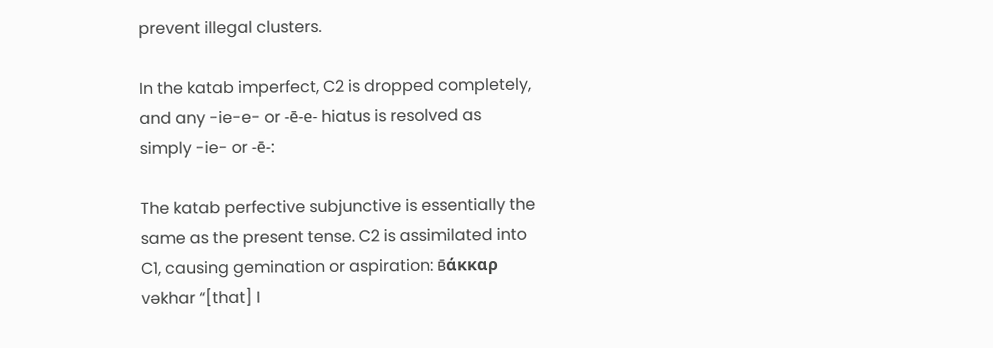prevent illegal clusters.

In the katab imperfect, C2 is dropped completely, and any -ie-e- or -ē-e- hiatus is resolved as simply -ie- or -ē-:

The katab perfective subjunctive is essentially the same as the present tense. C2 is assimilated into C1, causing gemination or aspiration: в̄άκκαρ vəkhar “[that] I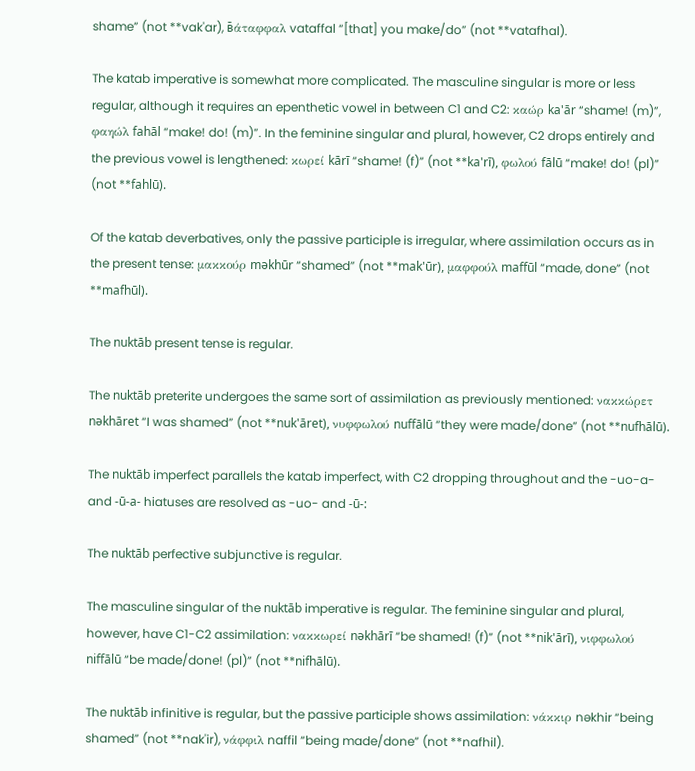shame” (not **vak'ar), в̄άταφφαλ vataffal “[that] you make/do” (not **vatafhal).

The katab imperative is somewhat more complicated. The masculine singular is more or less regular, although it requires an epenthetic vowel in between C1 and C2: καώρ ka'ār “shame! (m)”, φαηώλ fahāl “make! do! (m)”. In the feminine singular and plural, however, C2 drops entirely and the previous vowel is lengthened: κωρεί kārī “shame! (f)” (not **ka'rī), φωλού fālū “make! do! (pl)” (not **fahlū).

Of the katab deverbatives, only the passive participle is irregular, where assimilation occurs as in the present tense: μακκούρ məkhūr “shamed” (not **mak'ūr), μαφφούλ maffūl “made, done” (not **mafhūl).

The nuktāb present tense is regular.

The nuktāb preterite undergoes the same sort of assimilation as previously mentioned: νακκώρετ nəkhāret “I was shamed” (not **nuk'āret), νυφφωλού nuffālū “they were made/done” (not **nufhālū).

The nuktāb imperfect parallels the katab imperfect, with C2 dropping throughout and the -uo-a- and -ū-a- hiatuses are resolved as -uo- and -ū-:

The nuktāb perfective subjunctive is regular.

The masculine singular of the nuktāb imperative is regular. The feminine singular and plural, however, have C1-C2 assimilation: νακκωρεί nəkhārī “be shamed! (f)” (not **nik'ārī), νιφφωλού niffālū “be made/done! (pl)” (not **nifhālū).

The nuktāb infinitive is regular, but the passive participle shows assimilation: νάκκιρ nəkhir “being shamed” (not **nak'ir), νάφφιλ naffil “being made/done” (not **nafhil).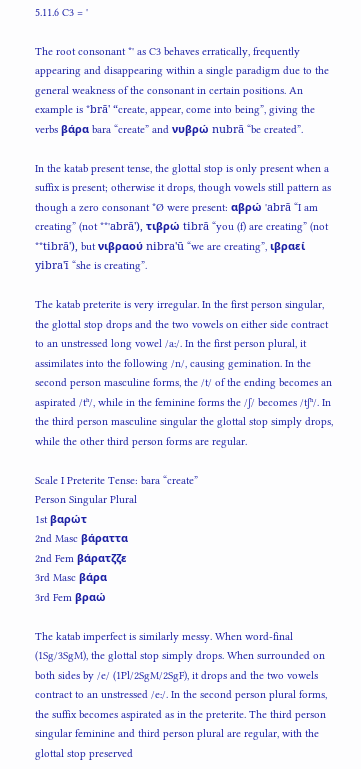5.11.6 C3 = '

The root consonant *' as C3 behaves erratically, frequently appearing and disappearing within a single paradigm due to the general weakness of the consonant in certain positions. An example is *brā' “create, appear, come into being”, giving the verbs βάρα bara “create” and νυβρώ nubrā “be created”.

In the katab present tense, the glottal stop is only present when a suffix is present; otherwise it drops, though vowels still pattern as though a zero consonant *Ø were present: αβρώ 'abrā “I am creating” (not **'abrā'), τιβρώ tibrā “you (f) are creating” (not **tibrā'), but νιβραού nibra'ū “we are creating”, ιβραεί yibra'ī “she is creating”.

The katab preterite is very irregular. In the first person singular, the glottal stop drops and the two vowels on either side contract to an unstressed long vowel /aː/. In the first person plural, it assimilates into the following /n/, causing gemination. In the second person masculine forms, the /t/ of the ending becomes an aspirated /tʰ/, while in the feminine forms the /ʃ/ becomes /tʃʰ/. In the third person masculine singular the glottal stop simply drops, while the other third person forms are regular.

Scale I Preterite Tense: bara “create”
Person Singular Plural
1st βαρώτ
2nd Masc βάραττα
2nd Fem βάρατζζε
3rd Masc βάρα
3rd Fem βραώ

The katab imperfect is similarly messy. When word-final (1Sg/3SgM), the glottal stop simply drops. When surrounded on both sides by /e/ (1Pl/2SgM/2SgF), it drops and the two vowels contract to an unstressed /eː/. In the second person plural forms, the suffix becomes aspirated as in the preterite. The third person singular feminine and third person plural are regular, with the glottal stop preserved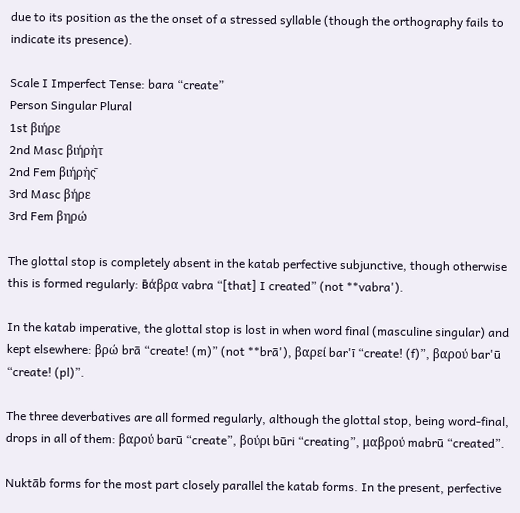due to its position as the the onset of a stressed syllable (though the orthography fails to indicate its presence).

Scale I Imperfect Tense: bara “create”
Person Singular Plural
1st βιήρε
2nd Masc βιήρἠτ
2nd Fem βιήρἠς̄
3rd Masc βήρε
3rd Fem βηρώ

The glottal stop is completely absent in the katab perfective subjunctive, though otherwise this is formed regularly: в̄άβρα vabra “[that] I created” (not **vabra').

In the katab imperative, the glottal stop is lost in when word final (masculine singular) and kept elsewhere: βρώ brā “create! (m)” (not **brā'), βαρεί bar'ī “create! (f)”, βαρού bar'ū “create! (pl)”.

The three deverbatives are all formed regularly, although the glottal stop, being word-final, drops in all of them: βαρού barū “create”, βούρι būri “creating”, μαβρού mabrū “created”.

Nuktāb forms for the most part closely parallel the katab forms. In the present, perfective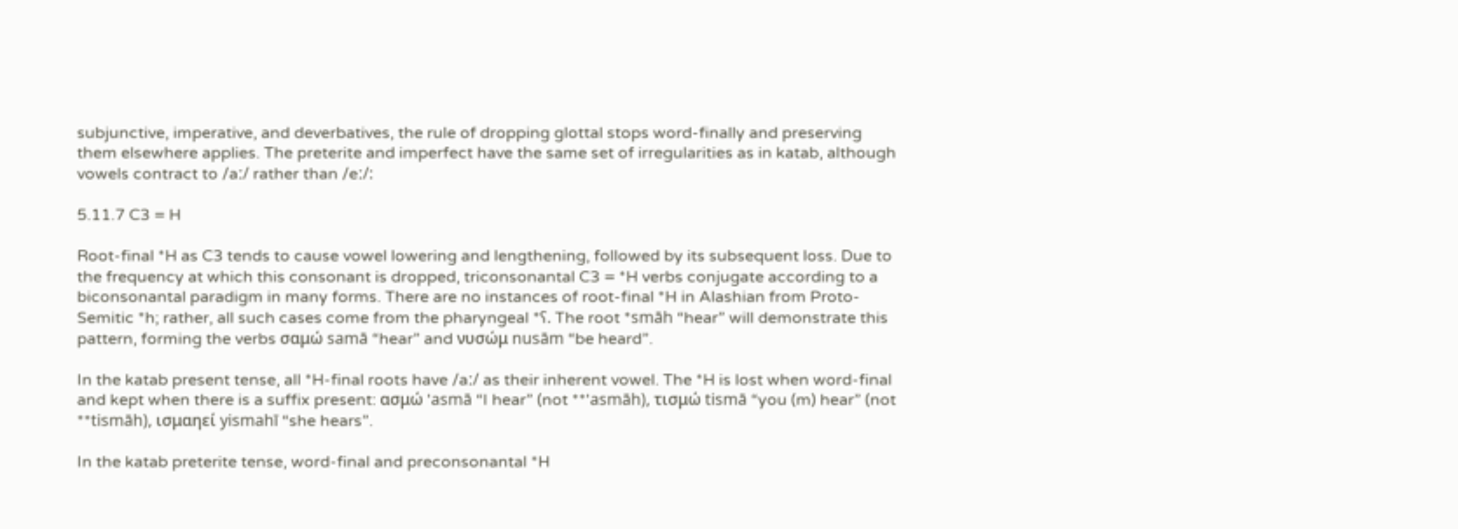subjunctive, imperative, and deverbatives, the rule of dropping glottal stops word-finally and preserving them elsewhere applies. The preterite and imperfect have the same set of irregularities as in katab, although vowels contract to /aː/ rather than /eː/:

5.11.7 C3 = H

Root-final *H as C3 tends to cause vowel lowering and lengthening, followed by its subsequent loss. Due to the frequency at which this consonant is dropped, triconsonantal C3 = *H verbs conjugate according to a biconsonantal paradigm in many forms. There are no instances of root-final *H in Alashian from Proto-Semitic *h; rather, all such cases come from the pharyngeal *ʕ. The root *smāh “hear” will demonstrate this pattern, forming the verbs σαμώ samā “hear” and νυσώμ nusām “be heard”.

In the katab present tense, all *H-final roots have /aː/ as their inherent vowel. The *H is lost when word-final and kept when there is a suffix present: ασμώ 'asmā “I hear” (not **'asmāh), τισμώ tismā “you (m) hear” (not **tismāh), ισμαηεί yismahī “she hears”.

In the katab preterite tense, word-final and preconsonantal *H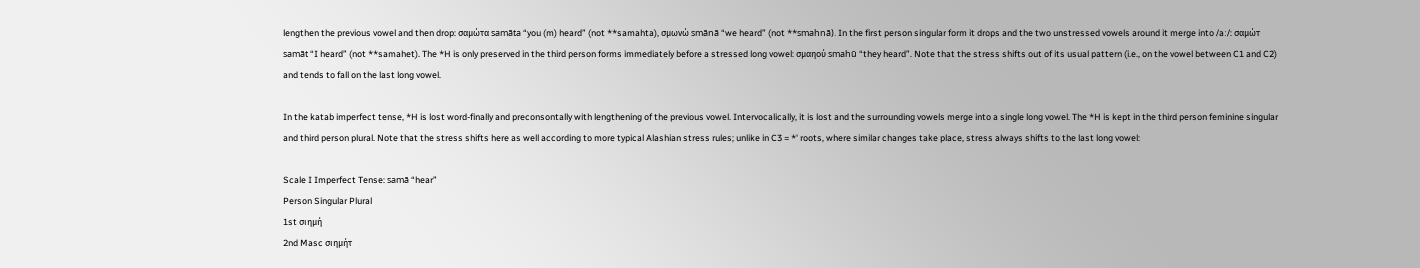lengthen the previous vowel and then drop: σαμώτα samāta “you (m) heard” (not **samahta), σμωνώ smānā “we heard” (not **smahnā). In the first person singular form it drops and the two unstressed vowels around it merge into /aː/: σαμώτ samāt “I heard” (not **samahet). The *H is only preserved in the third person forms immediately before a stressed long vowel: σμαηού smahū “they heard”. Note that the stress shifts out of its usual pattern (i.e., on the vowel between C1 and C2) and tends to fall on the last long vowel.

In the katab imperfect tense, *H is lost word-finally and preconsontally with lengthening of the previous vowel. Intervocalically, it is lost and the surrounding vowels merge into a single long vowel. The *H is kept in the third person feminine singular and third person plural. Note that the stress shifts here as well according to more typical Alashian stress rules; unlike in C3 = *' roots, where similar changes take place, stress always shifts to the last long vowel:

Scale I Imperfect Tense: samā “hear”
Person Singular Plural
1st σιημή
2nd Masc σιημήτ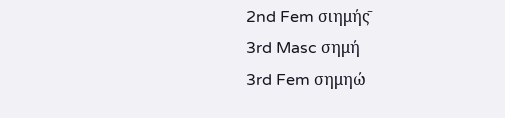2nd Fem σιημής̄
3rd Masc σημή
3rd Fem σημηώ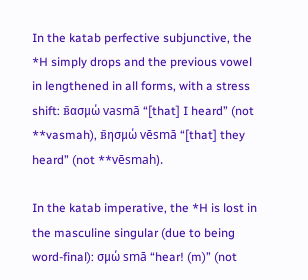In the katab perfective subjunctive, the *H simply drops and the previous vowel in lengthened in all forms, with a stress shift: в̄ασμώ vasmā “[that] I heard” (not **vasmah), в̄ησμώ vēsmā “[that] they heard” (not **vēsmah).

In the katab imperative, the *H is lost in the masculine singular (due to being word-final): σμώ smā “hear! (m)” (not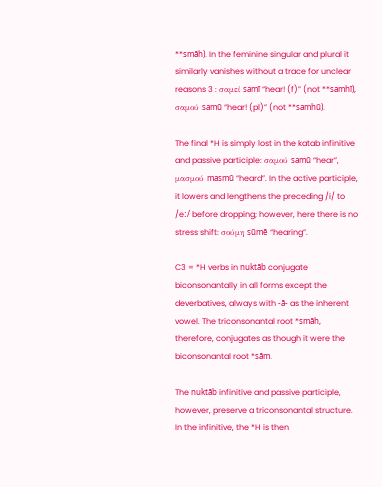**smāh). In the feminine singular and plural it similarly vanishes without a trace for unclear reasons 3 : σαμεί samī “hear! (f)” (not **samhī), σαμού samū “hear! (pl)” (not **samhū).

The final *H is simply lost in the katab infinitive and passive participle: σαμού samū “hear”, μασμού masmū “heard”. In the active participle, it lowers and lengthens the preceding /i/ to /eː/ before dropping; however, here there is no stress shift: σούμη sūmē “hearing”.

C3 = *H verbs in nuktāb conjugate biconsonantally in all forms except the deverbatives, always with -ā- as the inherent vowel. The triconsonantal root *smāh, therefore, conjugates as though it were the biconsonantal root *sām.

The nuktāb infinitive and passive participle, however, preserve a triconsonantal structure. In the infinitive, the *H is then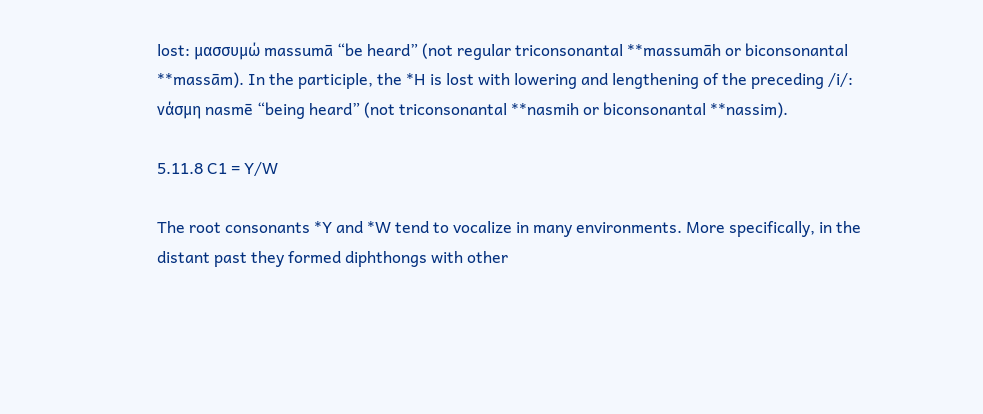lost: μασσυμώ massumā “be heard” (not regular triconsonantal **massumāh or biconsonantal **massām). In the participle, the *H is lost with lowering and lengthening of the preceding /i/: νάσμη nasmē “being heard” (not triconsonantal **nasmih or biconsonantal **nassim).

5.11.8 C1 = Y/W

The root consonants *Y and *W tend to vocalize in many environments. More specifically, in the distant past they formed diphthongs with other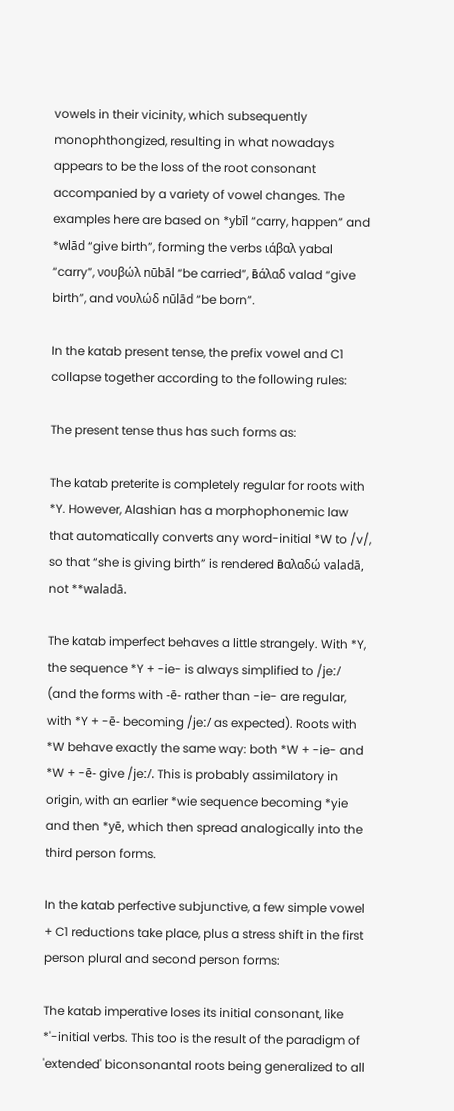vowels in their vicinity, which subsequently monophthongized, resulting in what nowadays appears to be the loss of the root consonant accompanied by a variety of vowel changes. The examples here are based on *ybīl “carry, happen” and *wlād “give birth”, forming the verbs ιάβαλ yabal “carry”, νουβώλ nūbāl “be carried”, в̄άλαδ valad “give birth”, and νουλώδ nūlād “be born”.

In the katab present tense, the prefix vowel and C1 collapse together according to the following rules:

The present tense thus has such forms as:

The katab preterite is completely regular for roots with *Y. However, Alashian has a morphophonemic law that automatically converts any word-initial *W to /v/, so that “she is giving birth” is rendered в̄αλαδώ valadā, not **waladā.

The katab imperfect behaves a little strangely. With *Y, the sequence *Y + -ie- is always simplified to /jeː/ (and the forms with -ē- rather than -ie- are regular, with *Y + -ē- becoming /jeː/ as expected). Roots with *W behave exactly the same way: both *W + -ie- and *W + -ē- give /jeː/. This is probably assimilatory in origin, with an earlier *wie sequence becoming *yie and then *yē, which then spread analogically into the third person forms.

In the katab perfective subjunctive, a few simple vowel + C1 reductions take place, plus a stress shift in the first person plural and second person forms:

The katab imperative loses its initial consonant, like *'-initial verbs. This too is the result of the paradigm of 'extended' biconsonantal roots being generalized to all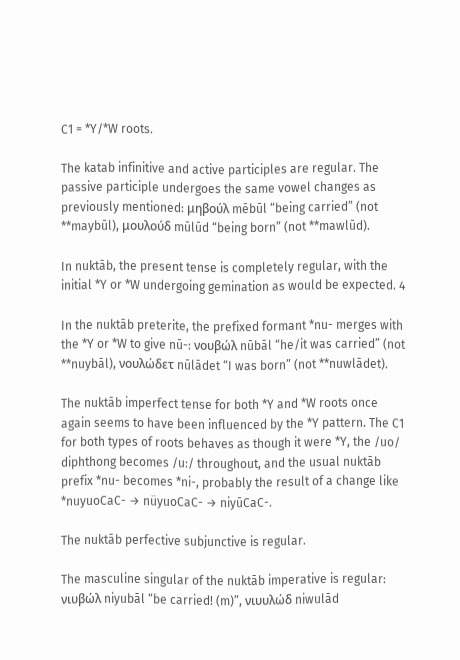C1 = *Y/*W roots.

The katab infinitive and active participles are regular. The passive participle undergoes the same vowel changes as previously mentioned: μηβούλ mēbūl “being carried” (not **maybūl), μουλούδ mūlūd “being born” (not **mawlūd).

In nuktāb, the present tense is completely regular, with the initial *Y or *W undergoing gemination as would be expected. 4

In the nuktāb preterite, the prefixed formant *nu- merges with the *Y or *W to give nū-: νουβώλ nūbāl “he/it was carried” (not **nuybāl), νουλώδετ nūlādet “I was born” (not **nuwlādet).

The nuktāb imperfect tense for both *Y and *W roots once again seems to have been influenced by the *Y pattern. The C1 for both types of roots behaves as though it were *Y, the /uo/ diphthong becomes /uː/ throughout, and the usual nuktāb prefix *nu- becomes *ni-, probably the result of a change like *nuyuoCaC- → nüyuoCaC- → niyūCaC-.

The nuktāb perfective subjunctive is regular.

The masculine singular of the nuktāb imperative is regular: νιυβώλ niyubāl “be carried! (m)”, νιυυλώδ niwulād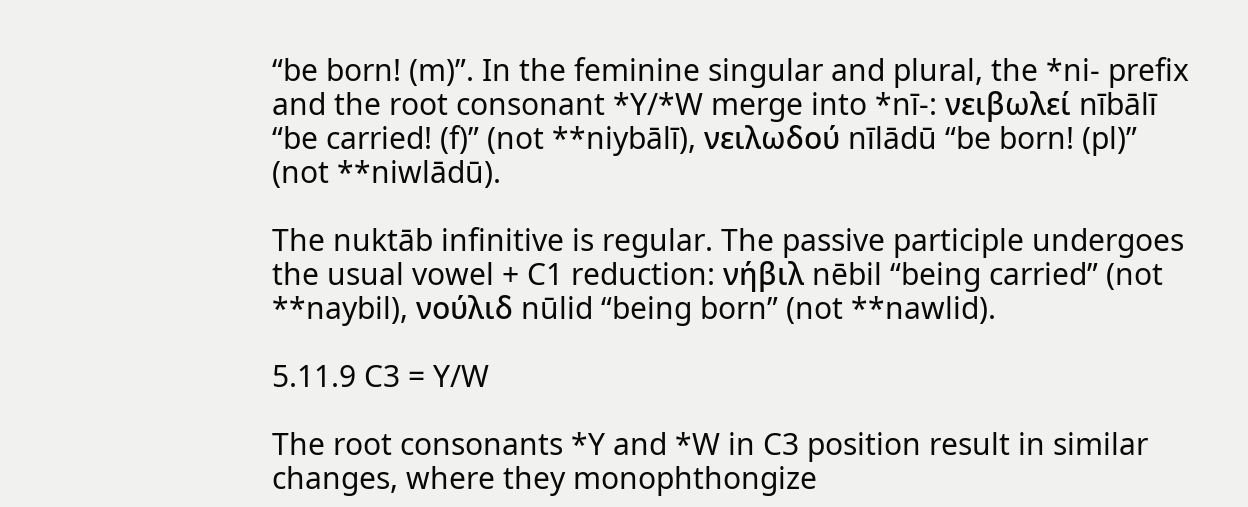“be born! (m)”. In the feminine singular and plural, the *ni- prefix and the root consonant *Y/*W merge into *nī-: νειβωλεί nībālī “be carried! (f)” (not **niybālī), νειλωδού nīlādū “be born! (pl)” (not **niwlādū).

The nuktāb infinitive is regular. The passive participle undergoes the usual vowel + C1 reduction: νήβιλ nēbil “being carried” (not **naybil), νούλιδ nūlid “being born” (not **nawlid).

5.11.9 C3 = Y/W

The root consonants *Y and *W in C3 position result in similar changes, where they monophthongize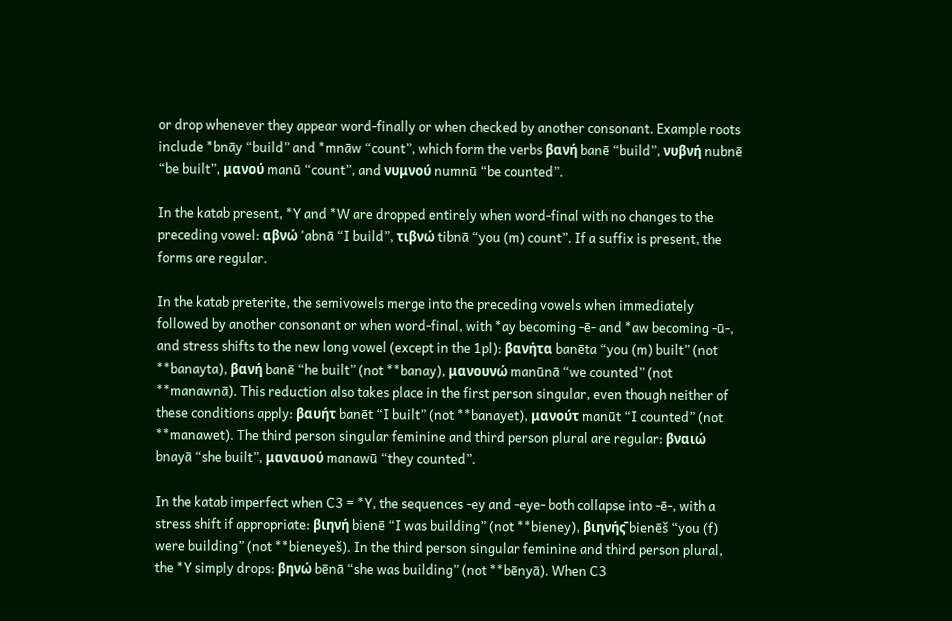or drop whenever they appear word-finally or when checked by another consonant. Example roots include *bnāy “build” and *mnāw “count”, which form the verbs βανή banē “build”, νυβνή nubnē “be built”, μανού manū “count”, and νυμνού numnū “be counted”.

In the katab present, *Y and *W are dropped entirely when word-final with no changes to the preceding vowel: αβνώ 'abnā “I build”, τιβνώ tibnā “you (m) count”. If a suffix is present, the forms are regular.

In the katab preterite, the semivowels merge into the preceding vowels when immediately followed by another consonant or when word-final, with *ay becoming -ē- and *aw becoming -ū-, and stress shifts to the new long vowel (except in the 1pl): βανήτα banēta “you (m) built” (not **banayta), βανή banē “he built” (not **banay), μανουνώ manūnā “we counted” (not **manawnā). This reduction also takes place in the first person singular, even though neither of these conditions apply: βαυήτ banēt “I built” (not **banayet), μανούτ manūt “I counted” (not **manawet). The third person singular feminine and third person plural are regular: βναιώ bnayā “she built”, μαναυού manawū “they counted”.

In the katab imperfect when C3 = *Y, the sequences -ey and -eye- both collapse into -ē-, with a stress shift if appropriate: βιηνή bienē “I was building” (not **bieney), βιηνής̄ bienēš “you (f) were building” (not **bieneyeš). In the third person singular feminine and third person plural, the *Y simply drops: βηνώ bēnā “she was building” (not **bēnyā). When C3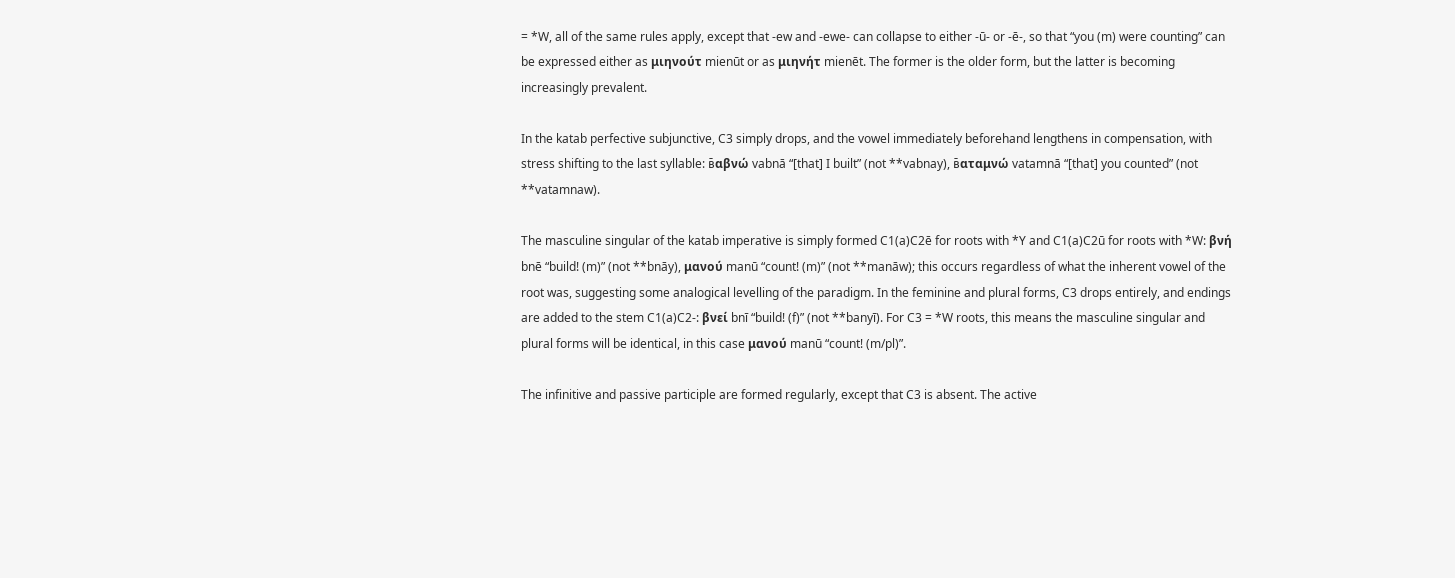= *W, all of the same rules apply, except that -ew and -ewe- can collapse to either -ū- or -ē-, so that “you (m) were counting” can be expressed either as μιηνούτ mienūt or as μιηνήτ mienēt. The former is the older form, but the latter is becoming increasingly prevalent.

In the katab perfective subjunctive, C3 simply drops, and the vowel immediately beforehand lengthens in compensation, with stress shifting to the last syllable: в̄αβνώ vabnā “[that] I built” (not **vabnay), в̄αταμνώ vatamnā “[that] you counted” (not **vatamnaw).

The masculine singular of the katab imperative is simply formed C1(a)C2ē for roots with *Y and C1(a)C2ū for roots with *W: βνή bnē “build! (m)” (not **bnāy), μανού manū “count! (m)” (not **manāw); this occurs regardless of what the inherent vowel of the root was, suggesting some analogical levelling of the paradigm. In the feminine and plural forms, C3 drops entirely, and endings are added to the stem C1(a)C2-: βνεί bnī “build! (f)” (not **banyī). For C3 = *W roots, this means the masculine singular and plural forms will be identical, in this case μανού manū “count! (m/pl)”.

The infinitive and passive participle are formed regularly, except that C3 is absent. The active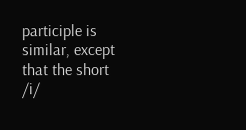participle is similar, except that the short /i/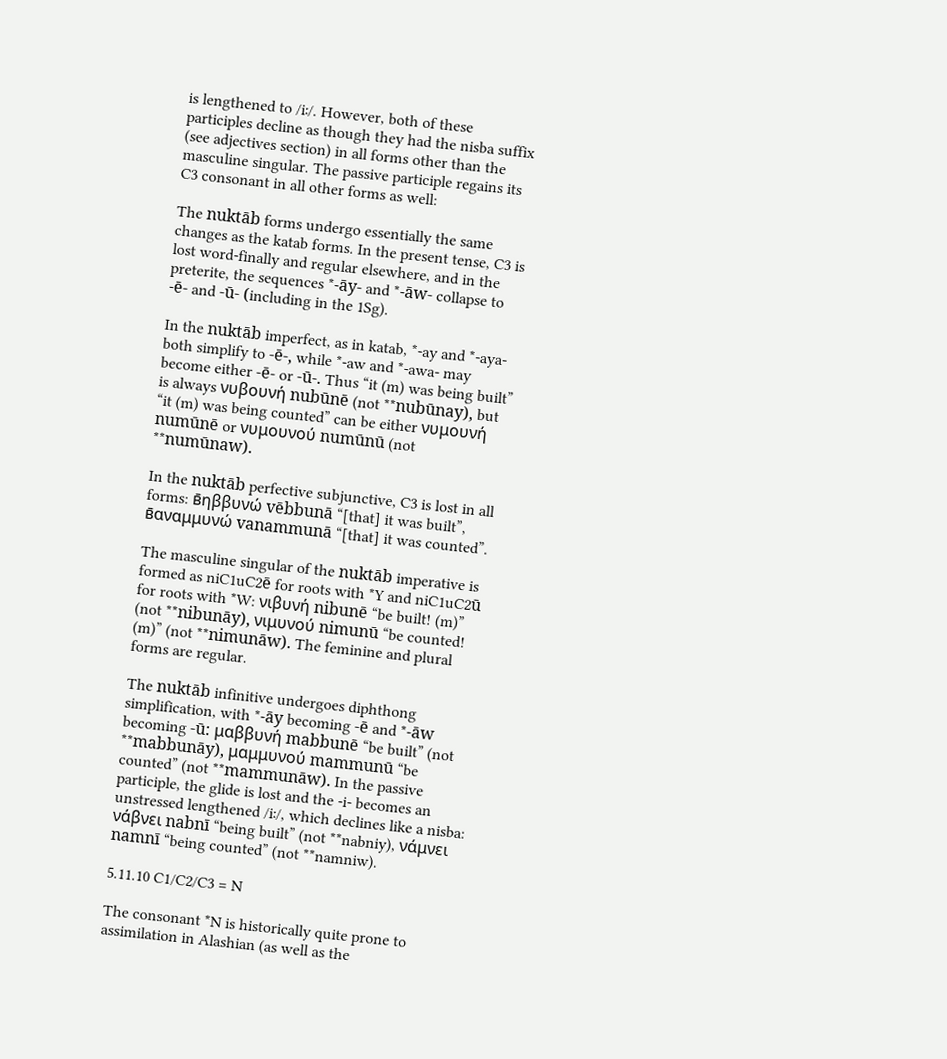is lengthened to /iː/. However, both of these participles decline as though they had the nisba suffix (see adjectives section) in all forms other than the masculine singular. The passive participle regains its C3 consonant in all other forms as well:

The nuktāb forms undergo essentially the same changes as the katab forms. In the present tense, C3 is lost word-finally and regular elsewhere, and in the preterite, the sequences *-āy- and *-āw- collapse to -ē- and -ū- (including in the 1Sg).

In the nuktāb imperfect, as in katab, *-ay and *-aya- both simplify to -ē-, while *-aw and *-awa- may become either -ē- or -ū-. Thus “it (m) was being built” is always νυβουνή nubūnē (not **nubūnay), but “it (m) was being counted” can be either νυμουνή numūnē or νυμουνού numūnū (not **numūnaw).

In the nuktāb perfective subjunctive, C3 is lost in all forms: в̄ηββυνώ vēbbunā “[that] it was built”, в̄αναμμυνώ vanammunā “[that] it was counted”.

The masculine singular of the nuktāb imperative is formed as niC1uC2ē for roots with *Y and niC1uC2ū for roots with *W: νιβυνή nibunē “be built! (m)” (not **nibunāy), νιμυνού nimunū “be counted! (m)” (not **nimunāw). The feminine and plural forms are regular.

The nuktāb infinitive undergoes diphthong simplification, with *-āy becoming -ē and *-āw becoming -ū: μαββυνή mabbunē “be built” (not **mabbunāy), μαμμυνού mammunū “be counted” (not **mammunāw). In the passive participle, the glide is lost and the -i- becomes an unstressed lengthened /iː/, which declines like a nisba: νάβνει nabnī “being built” (not **nabniy), νάμνει namnī “being counted” (not **namniw).

5.11.10 C1/C2/C3 = N

The consonant *N is historically quite prone to assimilation in Alashian (as well as the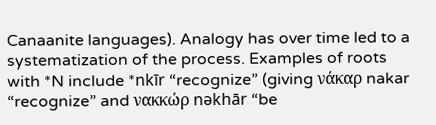Canaanite languages). Analogy has over time led to a systematization of the process. Examples of roots with *N include *nkīr “recognize” (giving νάκαρ nakar “recognize” and νακκώρ nəkhār “be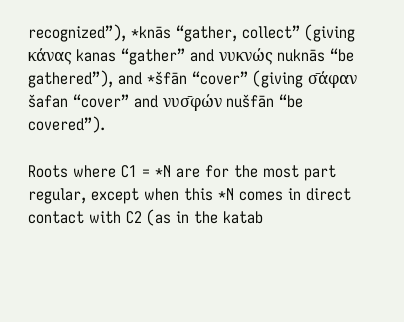recognized”), *knās “gather, collect” (giving κάνας kanas “gather” and νυκνώς nuknās “be gathered”), and *šfān “cover” (giving σ̄άφαν šafan “cover” and νυσ̄φών nušfān “be covered”).

Roots where C1 = *N are for the most part regular, except when this *N comes in direct contact with C2 (as in the katab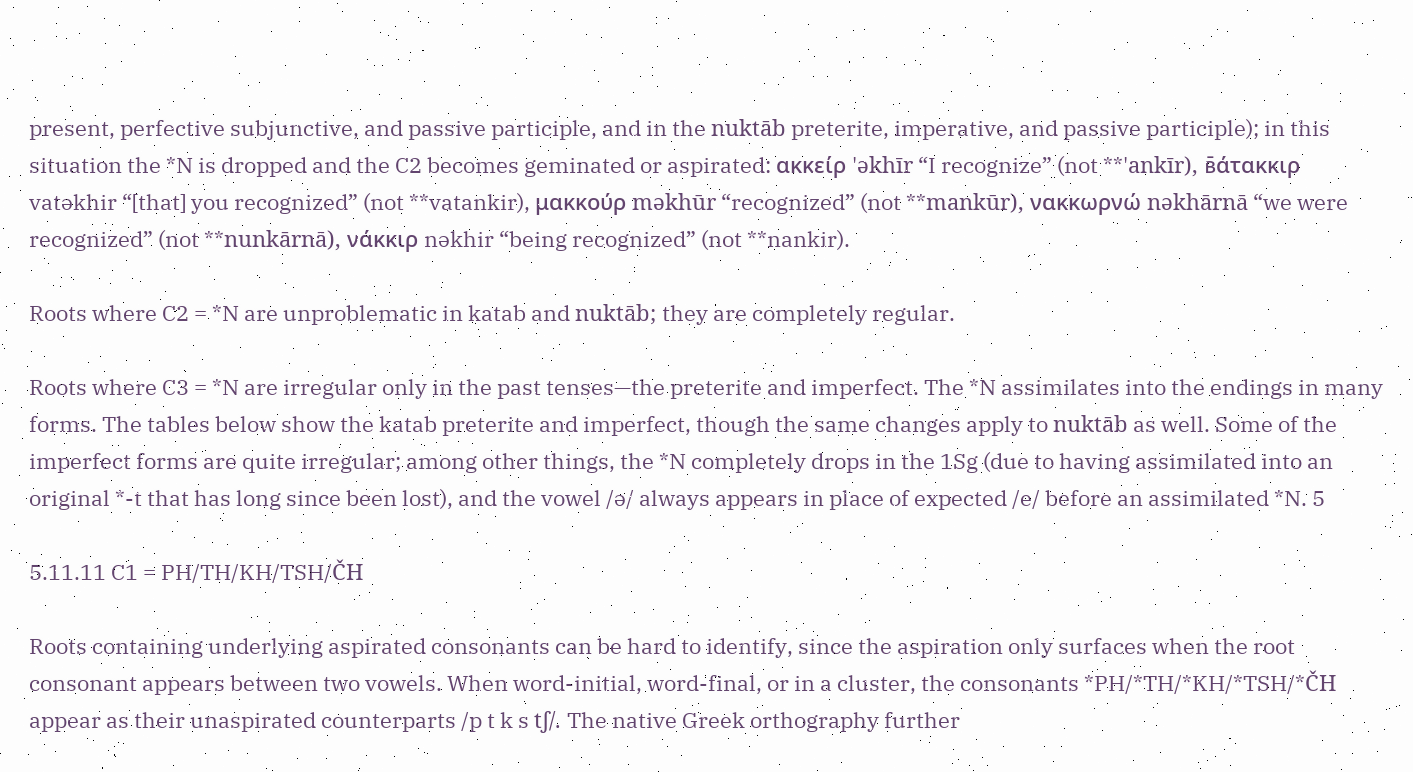present, perfective subjunctive, and passive participle, and in the nuktāb preterite, imperative, and passive participle); in this situation the *N is dropped and the C2 becomes geminated or aspirated: ακκείρ 'əkhīr “I recognize” (not **'ankīr), в̄άτακκιρ vatəkhir “[that] you recognized” (not **vatankir), μακκούρ məkhūr “recognized” (not **mankūr), νακκωρνώ nəkhārnā “we were recognized” (not **nunkārnā), νάκκιρ nəkhir “being recognized” (not **nankir).

Roots where C2 = *N are unproblematic in katab and nuktāb; they are completely regular.

Roots where C3 = *N are irregular only in the past tenses—the preterite and imperfect. The *N assimilates into the endings in many forms. The tables below show the katab preterite and imperfect, though the same changes apply to nuktāb as well. Some of the imperfect forms are quite irregular; among other things, the *N completely drops in the 1Sg (due to having assimilated into an original *-t that has long since been lost), and the vowel /ə/ always appears in place of expected /e/ before an assimilated *N. 5

5.11.11 C1 = PH/TH/KH/TSH/ČH

Roots containing underlying aspirated consonants can be hard to identify, since the aspiration only surfaces when the root consonant appears between two vowels. When word-initial, word-final, or in a cluster, the consonants *PH/*TH/*KH/*TSH/*ČH appear as their unaspirated counterparts /p t k s tʃ/. The native Greek orthography further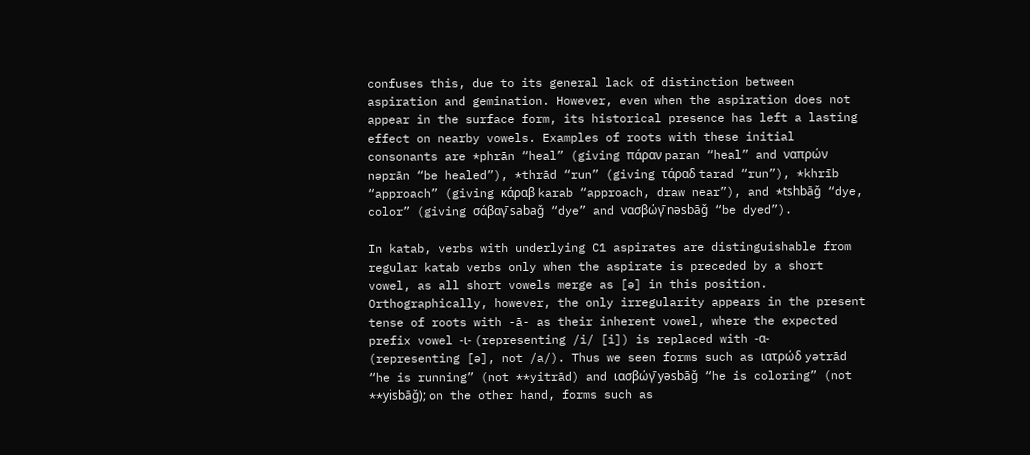confuses this, due to its general lack of distinction between aspiration and gemination. However, even when the aspiration does not appear in the surface form, its historical presence has left a lasting effect on nearby vowels. Examples of roots with these initial consonants are *phrān “heal” (giving πάραν paran “heal” and ναπρών nəprān “be healed”), *thrād “run” (giving τάραδ tarad “run”), *khrīb “approach” (giving κάραβ karab “approach, draw near”), and *tshbāǧ “dye, color” (giving σάβαγ̄ sabaǧ “dye” and νασβώγ̄ nəsbāǧ “be dyed”).

In katab, verbs with underlying C1 aspirates are distinguishable from regular katab verbs only when the aspirate is preceded by a short vowel, as all short vowels merge as [ə] in this position. Orthographically, however, the only irregularity appears in the present tense of roots with -ā- as their inherent vowel, where the expected prefix vowel -ι- (representing /i/ [i]) is replaced with -α- (representing [ə], not /a/). Thus we seen forms such as ιατρώδ yətrād “he is running” (not **yitrād) and ιασβώγ̄ yəsbāǧ “he is coloring” (not **yisbāǧ); on the other hand, forms such as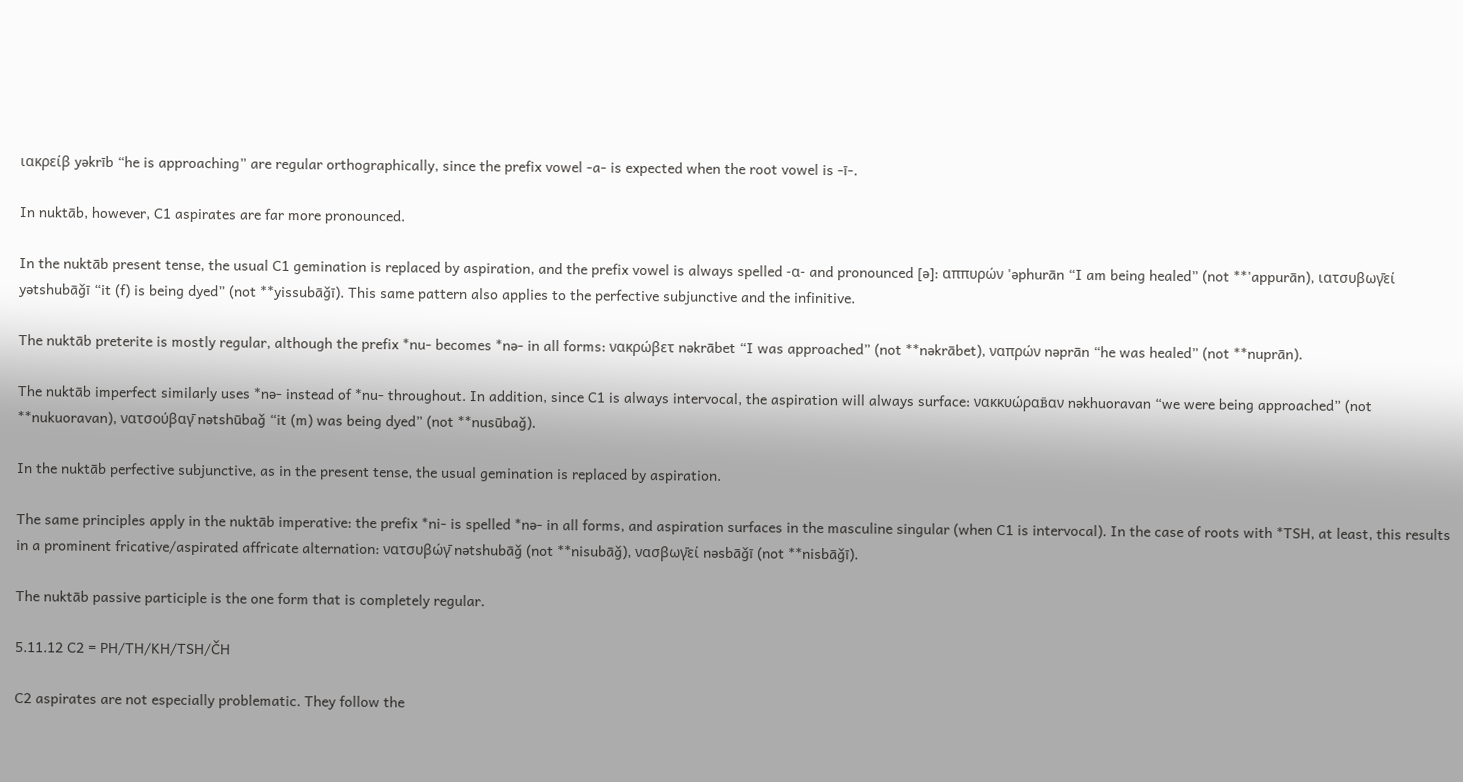ιακρείβ yəkrīb “he is approaching” are regular orthographically, since the prefix vowel -a- is expected when the root vowel is -ī-.

In nuktāb, however, C1 aspirates are far more pronounced.

In the nuktāb present tense, the usual C1 gemination is replaced by aspiration, and the prefix vowel is always spelled -α- and pronounced [ə]: αππυρών 'əphurān “I am being healed” (not **'appurān), ιατσυβωγ̄εί yətshubāǧī “it (f) is being dyed” (not **yissubāǧī). This same pattern also applies to the perfective subjunctive and the infinitive.

The nuktāb preterite is mostly regular, although the prefix *nu- becomes *nə- in all forms: νακρώβετ nəkrābet “I was approached” (not **nəkrābet), ναπρών nəprān “he was healed” (not **nuprān).

The nuktāb imperfect similarly uses *nə- instead of *nu- throughout. In addition, since C1 is always intervocal, the aspiration will always surface: νακκυώραв̄αν nəkhuoravan “we were being approached” (not **nukuoravan), νατσούβαγ̄ nətshūbaǧ “it (m) was being dyed” (not **nusūbaǧ).

In the nuktāb perfective subjunctive, as in the present tense, the usual gemination is replaced by aspiration.

The same principles apply in the nuktāb imperative: the prefix *ni- is spelled *nə- in all forms, and aspiration surfaces in the masculine singular (when C1 is intervocal). In the case of roots with *TSH, at least, this results in a prominent fricative/aspirated affricate alternation: νατσυβώγ̄ nətshubāǧ (not **nisubāǧ), νασβωγ̄εί nəsbāǧī (not **nisbāǧī).

The nuktāb passive participle is the one form that is completely regular.

5.11.12 C2 = PH/TH/KH/TSH/ČH

C2 aspirates are not especially problematic. They follow the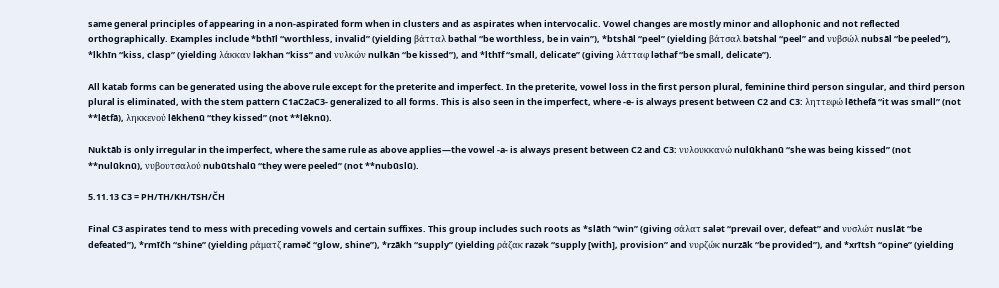same general principles of appearing in a non-aspirated form when in clusters and as aspirates when intervocalic. Vowel changes are mostly minor and allophonic and not reflected orthographically. Examples include *bthīl “worthless, invalid” (yielding βάτταλ bəthal “be worthless, be in vain”), *btshāl “peel” (yielding βάτσαλ bətshal “peel” and νυβσώλ nubsāl “be peeled”), *lkhīn “kiss, clasp” (yielding λάκκαν ləkhan “kiss” and νυλκών nulkān “be kissed”), and *lthīf “small, delicate” (giving λάτταφ ləthaf “be small, delicate”).

All katab forms can be generated using the above rule except for the preterite and imperfect. In the preterite, vowel loss in the first person plural, feminine third person singular, and third person plural is eliminated, with the stem pattern C1aC2aC3- generalized to all forms. This is also seen in the imperfect, where -e- is always present between C2 and C3: ληττεφώ lēthefā “it was small” (not **lētfā), ληκκενού lēkhenū “they kissed” (not **lēknū).

Nuktāb is only irregular in the imperfect, where the same rule as above applies—the vowel -a- is always present between C2 and C3: νυλουκκανώ nulūkhanū “she was being kissed” (not **nulūknū), νυβουτσαλού nubūtshalū “they were peeled” (not **nubūslū).

5.11.13 C3 = PH/TH/KH/TSH/ČH

Final C3 aspirates tend to mess with preceding vowels and certain suffixes. This group includes such roots as *slāth “win” (giving σάλατ salət “prevail over, defeat” and νυσλώτ nuslāt “be defeated”), *rmīčh “shine” (yielding ράματζ raməč “glow, shine”), *rzākh “supply” (yielding ράζακ razək “supply [with], provision” and νυρζώκ nurzāk “be provided”), and *xrītsh “opine” (yielding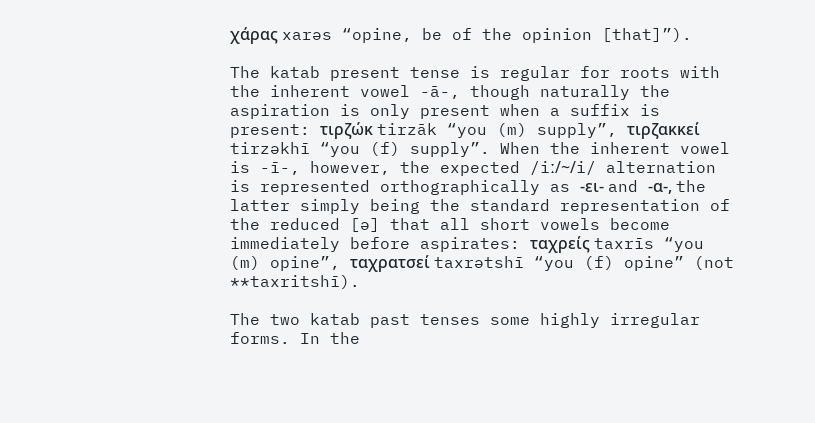χάρας xarəs “opine, be of the opinion [that]”).

The katab present tense is regular for roots with the inherent vowel -ā-, though naturally the aspiration is only present when a suffix is present: τιρζώκ tirzāk “you (m) supply”, τιρζακκεί tirzəkhī “you (f) supply”. When the inherent vowel is -ī-, however, the expected /iː/~/i/ alternation is represented orthographically as -ει- and -α-, the latter simply being the standard representation of the reduced [ə] that all short vowels become immediately before aspirates: ταχρείς taxrīs “you (m) opine”, ταχρατσεί taxrətshī “you (f) opine” (not **taxritshī).

The two katab past tenses some highly irregular forms. In the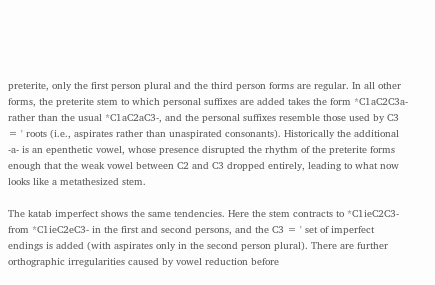preterite, only the first person plural and the third person forms are regular. In all other forms, the preterite stem to which personal suffixes are added takes the form *C1aC2C3a- rather than the usual *C1aC2aC3-, and the personal suffixes resemble those used by C3 = ' roots (i.e., aspirates rather than unaspirated consonants). Historically the additional -a- is an epenthetic vowel, whose presence disrupted the rhythm of the preterite forms enough that the weak vowel between C2 and C3 dropped entirely, leading to what now looks like a metathesized stem.

The katab imperfect shows the same tendencies. Here the stem contracts to *C1ieC2C3- from *C1ieC2eC3- in the first and second persons, and the C3 = ' set of imperfect endings is added (with aspirates only in the second person plural). There are further orthographic irregularities caused by vowel reduction before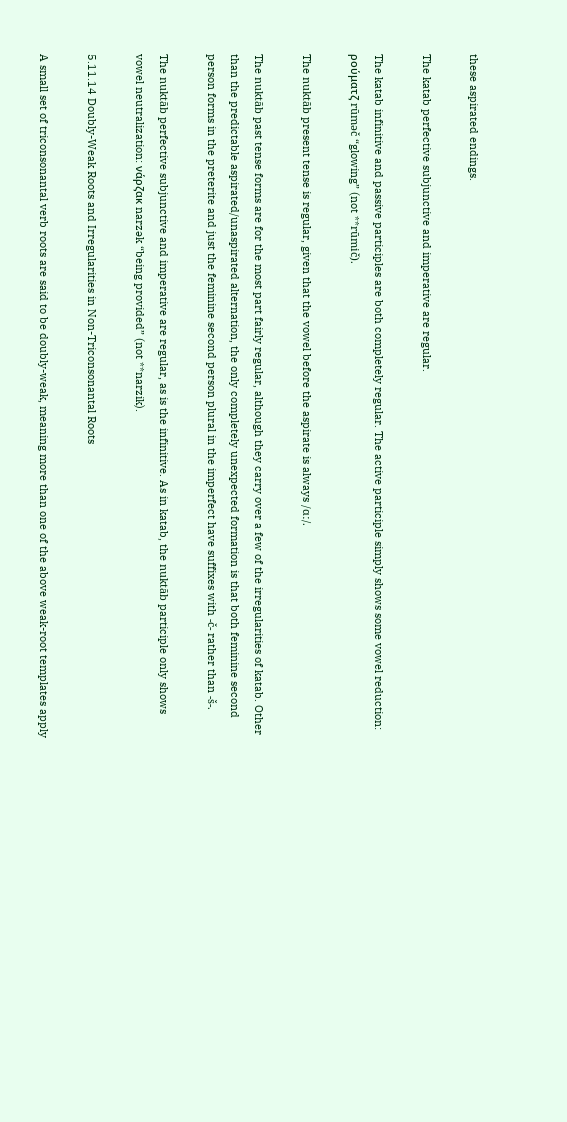these aspirated endings.

The katab perfective subjunctive and imperative are regular.

The katab infinitive and passive participles are both completely regular. The active participle simply shows some vowel reduction: ρούματζ rūməč “glowing” (not **rūmič).

The nuktāb present tense is regular, given that the vowel before the aspirate is always /ɑː/.

The nuktāb past tense forms are for the most part fairly regular, although they carry over a few of the irregularities of katab. Other than the predictable aspirated/unaspirated alternation, the only completely unexpected formation is that both feminine second person forms in the preterite and just the feminine second person plural in the imperfect have suffixes with -č- rather than -š-.

The nuktāb perfective subjunctive and imperative are regular, as is the infinitive. As in katab, the nuktāb participle only shows vowel neutralization: νάρζακ narzək “being provided” (not **narzik).

5.11.14 Doubly-Weak Roots and Irregularities in Non-Triconsonantal Roots

A small set of triconsonantal verb roots are said to be doubly-weak, meaning more than one of the above weak-root templates apply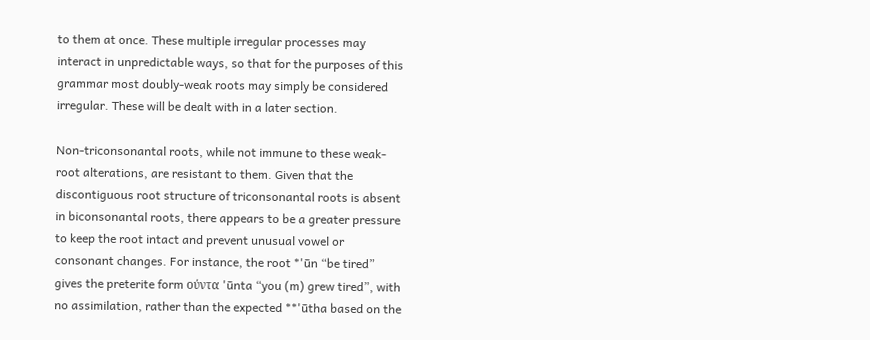to them at once. These multiple irregular processes may interact in unpredictable ways, so that for the purposes of this grammar most doubly-weak roots may simply be considered irregular. These will be dealt with in a later section.

Non-triconsonantal roots, while not immune to these weak-root alterations, are resistant to them. Given that the discontiguous root structure of triconsonantal roots is absent in biconsonantal roots, there appears to be a greater pressure to keep the root intact and prevent unusual vowel or consonant changes. For instance, the root *'ūn “be tired” gives the preterite form ούντα 'ūnta “you (m) grew tired”, with no assimilation, rather than the expected **'ūtha based on the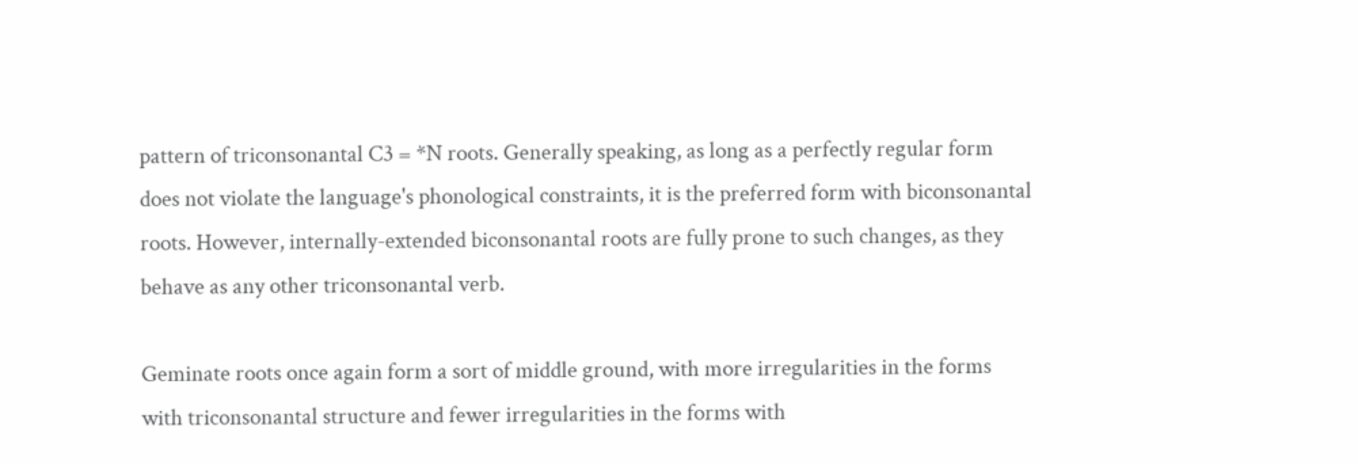pattern of triconsonantal C3 = *N roots. Generally speaking, as long as a perfectly regular form does not violate the language's phonological constraints, it is the preferred form with biconsonantal roots. However, internally-extended biconsonantal roots are fully prone to such changes, as they behave as any other triconsonantal verb.

Geminate roots once again form a sort of middle ground, with more irregularities in the forms with triconsonantal structure and fewer irregularities in the forms with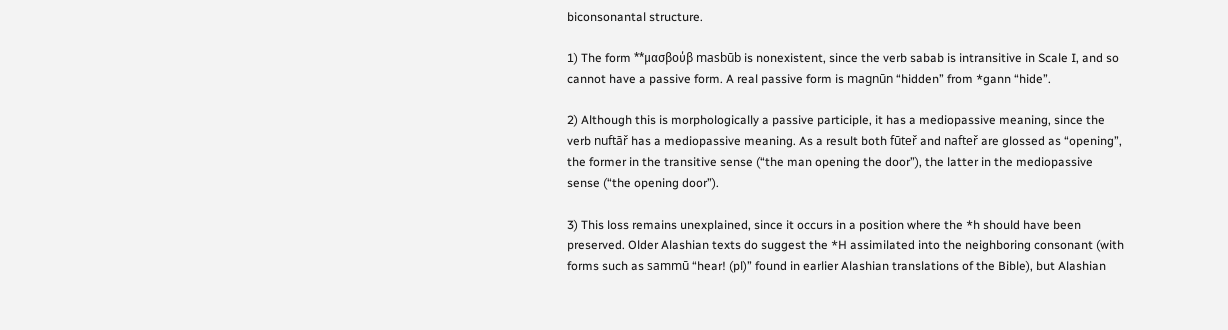biconsonantal structure.

1) The form **μασβούβ masbūb is nonexistent, since the verb sabab is intransitive in Scale I, and so cannot have a passive form. A real passive form is magnūn “hidden” from *gann “hide”.

2) Although this is morphologically a passive participle, it has a mediopassive meaning, since the verb nuftāř has a mediopassive meaning. As a result both fūteř and nafteř are glossed as “opening”, the former in the transitive sense (“the man opening the door”), the latter in the mediopassive sense (“the opening door”).

3) This loss remains unexplained, since it occurs in a position where the *h should have been preserved. Older Alashian texts do suggest the *H assimilated into the neighboring consonant (with forms such as sammū “hear! (pl)” found in earlier Alashian translations of the Bible), but Alashian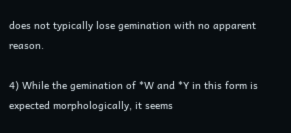does not typically lose gemination with no apparent reason.

4) While the gemination of *W and *Y in this form is expected morphologically, it seems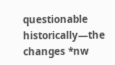questionable historically—the changes *nw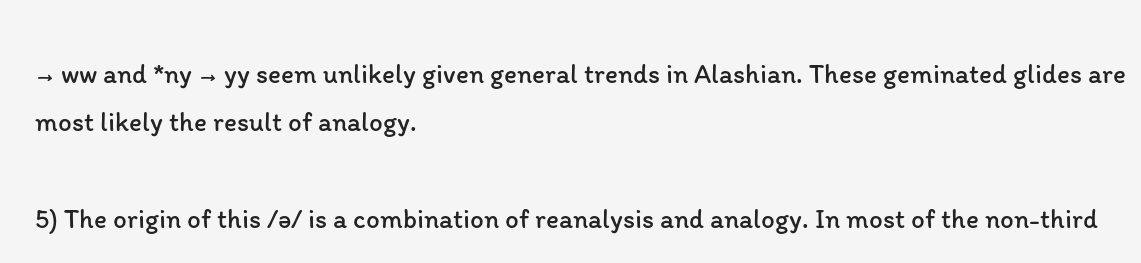→ ww and *ny → yy seem unlikely given general trends in Alashian. These geminated glides are most likely the result of analogy.

5) The origin of this /ə/ is a combination of reanalysis and analogy. In most of the non-third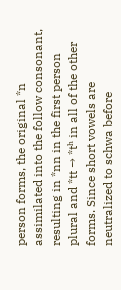person forms, the original *n assimilated into the follow consonant, resulting in *nn in the first person plural and *tt → *tʰ in all of the other forms. Since short vowels are neutralized to schwa before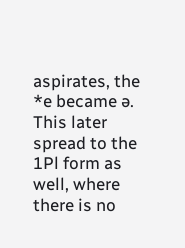aspirates, the *e became ə. This later spread to the 1Pl form as well, where there is no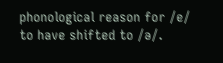phonological reason for /e/ to have shifted to /ə/.